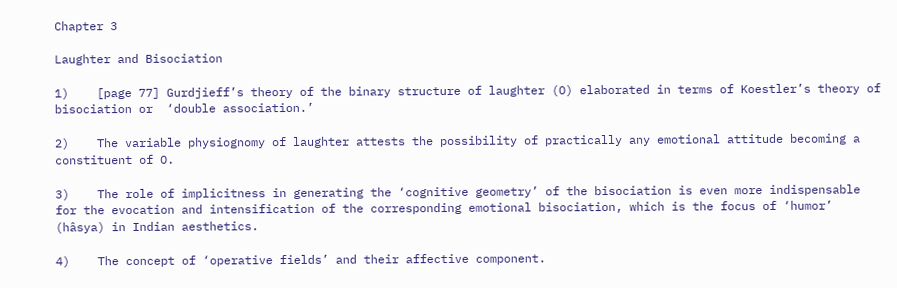Chapter 3

Laughter and Bisociation

1)    [page 77] Gurdjieff’s theory of the binary structure of laughter (O) elaborated in terms of Koestler’s theory of bisociation or  ‘double association.’

2)    The variable physiognomy of laughter attests the possibility of practically any emotional attitude becoming a constituent of O.

3)    The role of implicitness in generating the ‘cognitive geometry’ of the bisociation is even more indispensable for the evocation and intensification of the corresponding emotional bisociation, which is the focus of ‘humor’ (hâsya) in Indian aesthetics.

4)    The concept of ‘operative fields’ and their affective component.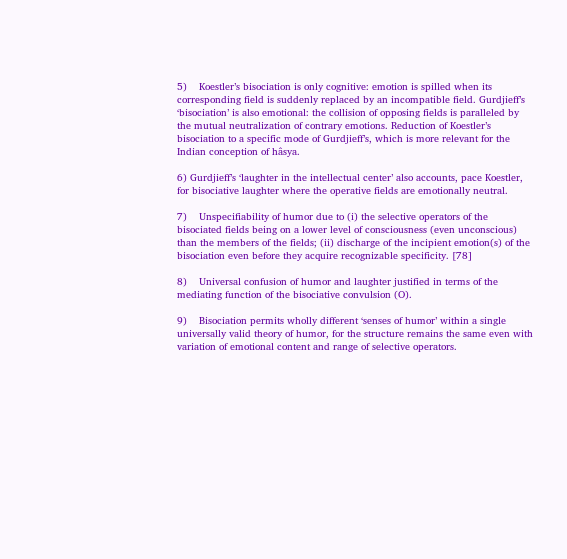5)    Koestler’s bisociation is only cognitive: emotion is spilled when its corresponding field is suddenly replaced by an incompatible field. Gurdjieff’s ‘bisociation’ is also emotional: the collision of opposing fields is paralleled by the mutual neutralization of contrary emotions. Reduction of Koestler’s bisociation to a specific mode of Gurdjieff’s, which is more relevant for the Indian conception of hâsya.

6) Gurdjieff’s ‘laughter in the intellectual center’ also accounts, pace Koestler, for bisociative laughter where the operative fields are emotionally neutral.

7)    Unspecifiability of humor due to (i) the selective operators of the bisociated fields being on a lower level of consciousness (even unconscious) than the members of the fields; (ii) discharge of the incipient emotion(s) of the bisociation even before they acquire recognizable specificity. [78]

8)    Universal confusion of humor and laughter justified in terms of the mediating function of the bisociative convulsion (O).

9)    Bisociation permits wholly different ‘senses of humor’ within a single universally valid theory of humor, for the structure remains the same even with variation of emotional content and range of selective operators.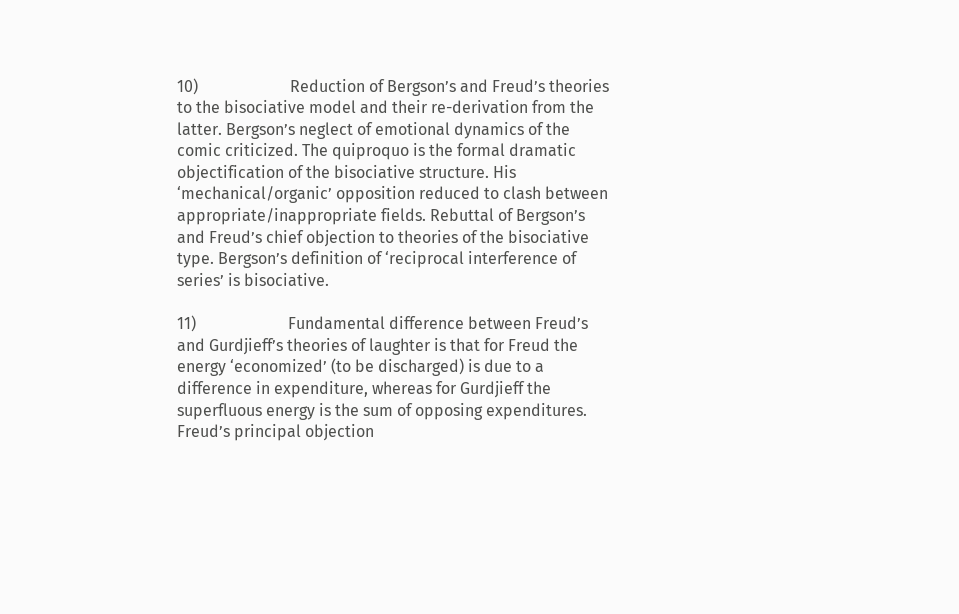10)                       Reduction of Bergson’s and Freud’s theories to the bisociative model and their re-derivation from the latter. Bergson’s neglect of emotional dynamics of the comic criticized. The quiproquo is the formal dramatic objectification of the bisociative structure. His ‘mechanical/organic’ opposition reduced to clash between appropriate/inappropriate fields. Rebuttal of Bergson’s and Freud’s chief objection to theories of the bisociative type. Bergson’s definition of ‘reciprocal interference of series’ is bisociative.

11)                       Fundamental difference between Freud’s and Gurdjieff’s theories of laughter is that for Freud the energy ‘economized’ (to be discharged) is due to a difference in expenditure, whereas for Gurdjieff the superfluous energy is the sum of opposing expenditures. Freud’s principal objection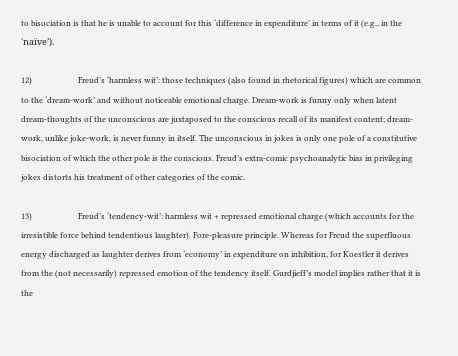to bisociation is that he is unable to account for this ‘difference in expenditure’ in terms of it (e.g., in the ‘naïve’).

12)                       Freud’s ‘harmless wit’: those techniques (also found in rhetorical figures) which are common to the ‘dream-work’ and without noticeable emotional charge. Dream-work is funny only when latent dream-thoughts of the unconscious are juxtaposed to the conscious recall of its manifest content; dream-work, unlike joke-work, is never funny in itself. The unconscious in jokes is only one pole of a constitutive bisociation of which the other pole is the conscious. Freud’s extra-comic psychoanalytic bias in privileging jokes distorts his treatment of other categories of the comic.

13)                       Freud’s ‘tendency-wit’: harmless wit + repressed emotional charge (which accounts for the irresistible force behind tendentious laughter). Fore-pleasure principle. Whereas for Freud the superfluous energy discharged as laughter derives from ‘economy’ in expenditure on inhibition, for Koestler it derives from the (not necessarily) repressed emotion of the tendency itself. Gurdjieff’s model implies rather that it is the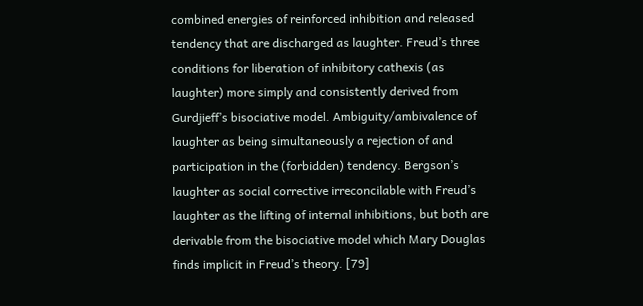combined energies of reinforced inhibition and released tendency that are discharged as laughter. Freud’s three conditions for liberation of inhibitory cathexis (as laughter) more simply and consistently derived from Gurdjieff’s bisociative model. Ambiguity/ambivalence of laughter as being simultaneously a rejection of and participation in the (forbidden) tendency. Bergson’s laughter as social corrective irreconcilable with Freud’s laughter as the lifting of internal inhibitions, but both are derivable from the bisociative model which Mary Douglas finds implicit in Freud’s theory. [79]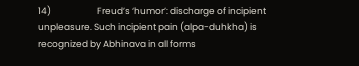14)                       Freud’s ‘humor’: discharge of incipient unpleasure. Such incipient pain (alpa-duhkha) is recognized by Abhinava in all forms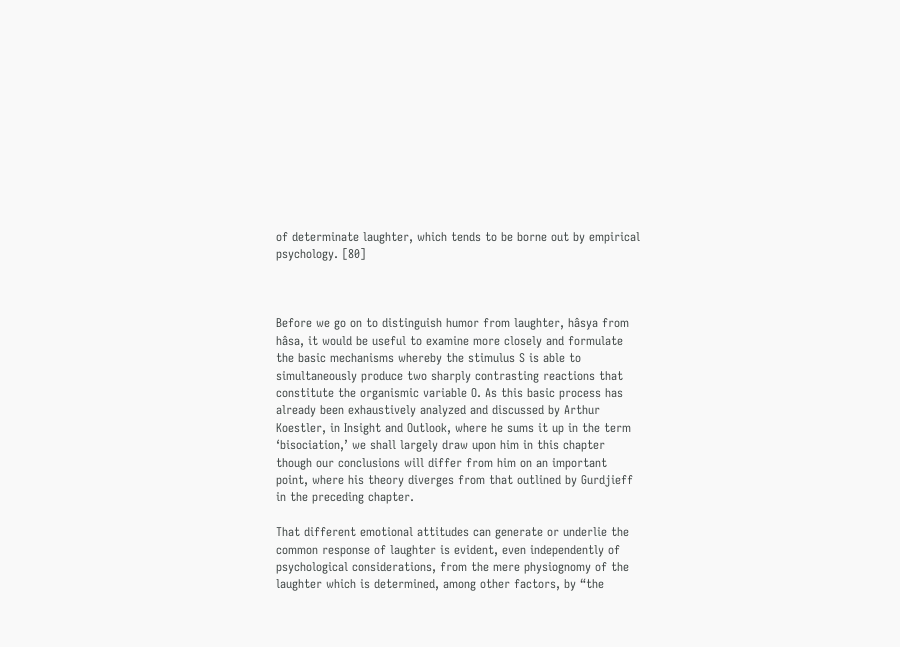of determinate laughter, which tends to be borne out by empirical psychology. [80]



Before we go on to distinguish humor from laughter, hâsya from hâsa, it would be useful to examine more closely and formulate the basic mechanisms whereby the stimulus S is able to simultaneously produce two sharply contrasting reactions that constitute the organismic variable O. As this basic process has already been exhaustively analyzed and discussed by Arthur Koestler, in Insight and Outlook, where he sums it up in the term ‘bisociation,’ we shall largely draw upon him in this chapter though our conclusions will differ from him on an important point, where his theory diverges from that outlined by Gurdjieff in the preceding chapter.

That different emotional attitudes can generate or underlie the common response of laughter is evident, even independently of psychological considerations, from the mere physiognomy of the laughter which is determined, among other factors, by “the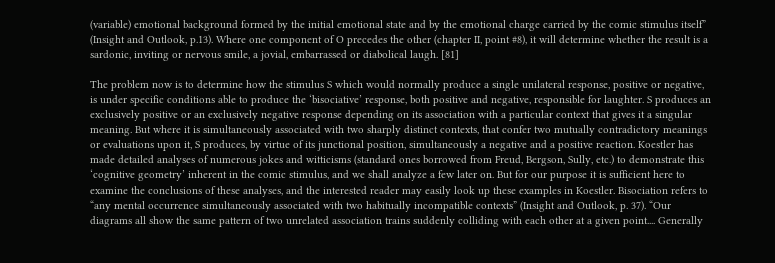(variable) emotional background formed by the initial emotional state and by the emotional charge carried by the comic stimulus itself” (Insight and Outlook, p.13). Where one component of O precedes the other (chapter II, point #8), it will determine whether the result is a sardonic, inviting or nervous smile, a jovial, embarrassed or diabolical laugh. [81]

The problem now is to determine how the stimulus S which would normally produce a single unilateral response, positive or negative, is under specific conditions able to produce the ‘bisociative’ response, both positive and negative, responsible for laughter. S produces an exclusively positive or an exclusively negative response depending on its association with a particular context that gives it a singular meaning. But where it is simultaneously associated with two sharply distinct contexts, that confer two mutually contradictory meanings or evaluations upon it, S produces, by virtue of its junctional position, simultaneously a negative and a positive reaction. Koestler has made detailed analyses of numerous jokes and witticisms (standard ones borrowed from Freud, Bergson, Sully, etc.) to demonstrate this ‘cognitive geometry’ inherent in the comic stimulus, and we shall analyze a few later on. But for our purpose it is sufficient here to examine the conclusions of these analyses, and the interested reader may easily look up these examples in Koestler. Bisociation refers to “any mental occurrence simultaneously associated with two habitually incompatible contexts” (Insight and Outlook, p. 37). “Our diagrams all show the same pattern of two unrelated association trains suddenly colliding with each other at a given point.... Generally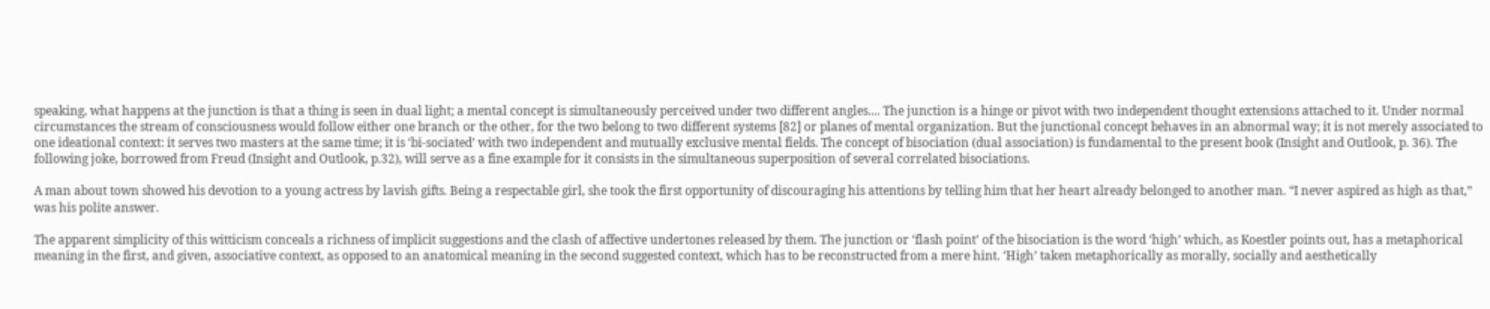speaking, what happens at the junction is that a thing is seen in dual light; a mental concept is simultaneously perceived under two different angles.... The junction is a hinge or pivot with two independent thought extensions attached to it. Under normal circumstances the stream of consciousness would follow either one branch or the other, for the two belong to two different systems [82] or planes of mental organization. But the junctional concept behaves in an abnormal way; it is not merely associated to one ideational context: it serves two masters at the same time; it is ‘bi-sociated’ with two independent and mutually exclusive mental fields. The concept of bisociation (dual association) is fundamental to the present book (Insight and Outlook, p. 36). The following joke, borrowed from Freud (Insight and Outlook, p.32), will serve as a fine example for it consists in the simultaneous superposition of several correlated bisociations.

A man about town showed his devotion to a young actress by lavish gifts. Being a respectable girl, she took the first opportunity of discouraging his attentions by telling him that her heart already belonged to another man. “I never aspired as high as that,” was his polite answer.

The apparent simplicity of this witticism conceals a richness of implicit suggestions and the clash of affective undertones released by them. The junction or ‘flash point’ of the bisociation is the word ‘high’ which, as Koestler points out, has a metaphorical meaning in the first, and given, associative context, as opposed to an anatomical meaning in the second suggested context, which has to be reconstructed from a mere hint. ‘High’ taken metaphorically as morally, socially and aesthetically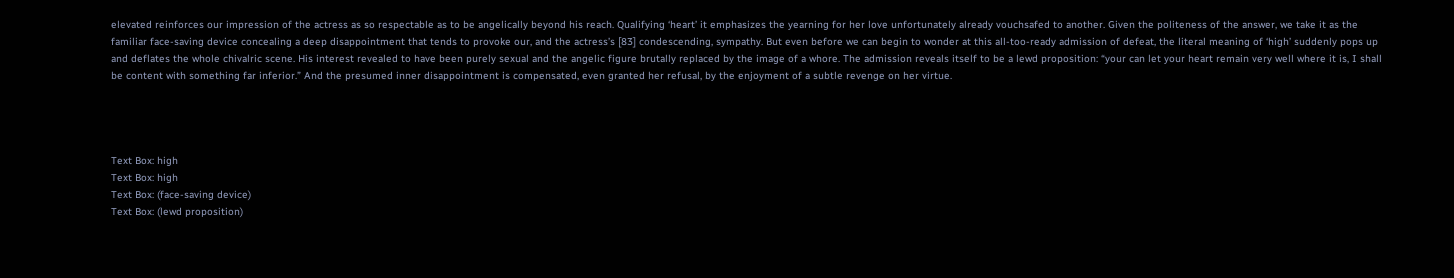elevated reinforces our impression of the actress as so respectable as to be angelically beyond his reach. Qualifying ‘heart’ it emphasizes the yearning for her love unfortunately already vouchsafed to another. Given the politeness of the answer, we take it as the familiar face-saving device concealing a deep disappointment that tends to provoke our, and the actress’s [83] condescending, sympathy. But even before we can begin to wonder at this all-too-ready admission of defeat, the literal meaning of ‘high’ suddenly pops up and deflates the whole chivalric scene. His interest revealed to have been purely sexual and the angelic figure brutally replaced by the image of a whore. The admission reveals itself to be a lewd proposition: “your can let your heart remain very well where it is, I shall be content with something far inferior.” And the presumed inner disappointment is compensated, even granted her refusal, by the enjoyment of a subtle revenge on her virtue.




Text Box: high
Text Box: high
Text Box: (face-saving device)
Text Box: (lewd proposition)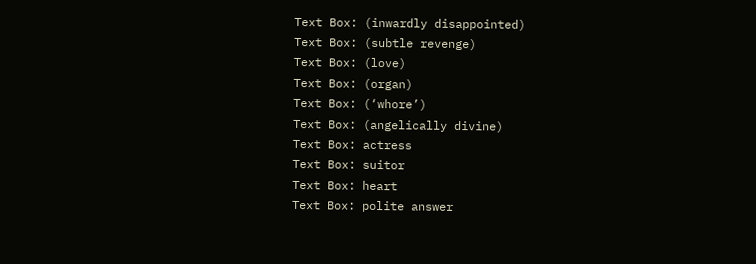Text Box: (inwardly disappointed)
Text Box: (subtle revenge)
Text Box: (love)
Text Box: (organ)
Text Box: (‘whore’)
Text Box: (angelically divine)
Text Box: actress
Text Box: suitor
Text Box: heart
Text Box: polite answer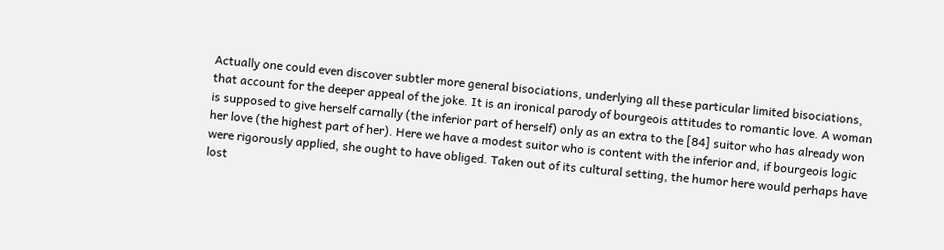Actually one could even discover subtler more general bisociations, underlying all these particular limited bisociations, that account for the deeper appeal of the joke. It is an ironical parody of bourgeois attitudes to romantic love. A woman is supposed to give herself carnally (the inferior part of herself) only as an extra to the [84] suitor who has already won her love (the highest part of her). Here we have a modest suitor who is content with the inferior and, if bourgeois logic were rigorously applied, she ought to have obliged. Taken out of its cultural setting, the humor here would perhaps have lost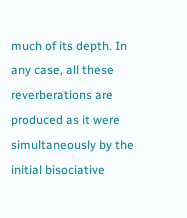much of its depth. In any case, all these reverberations are produced as it were simultaneously by the initial bisociative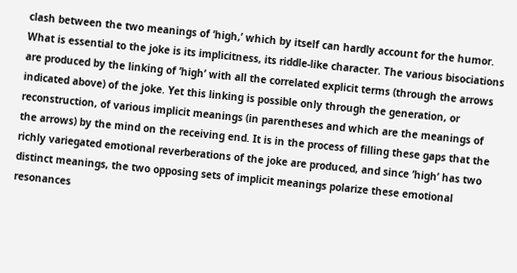clash between the two meanings of ‘high,’ which by itself can hardly account for the humor. What is essential to the joke is its implicitness, its riddle-like character. The various bisociations are produced by the linking of ‘high’ with all the correlated explicit terms (through the arrows indicated above) of the joke. Yet this linking is possible only through the generation, or reconstruction, of various implicit meanings (in parentheses and which are the meanings of the arrows) by the mind on the receiving end. It is in the process of filling these gaps that the richly variegated emotional reverberations of the joke are produced, and since ‘high’ has two distinct meanings, the two opposing sets of implicit meanings polarize these emotional resonances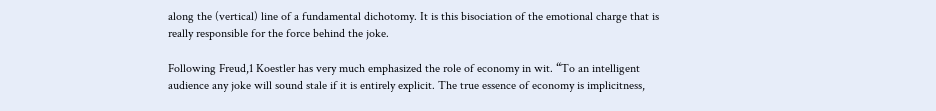along the (vertical) line of a fundamental dichotomy. It is this bisociation of the emotional charge that is really responsible for the force behind the joke.

Following Freud,1 Koestler has very much emphasized the role of economy in wit. “To an intelligent audience any joke will sound stale if it is entirely explicit. The true essence of economy is implicitness,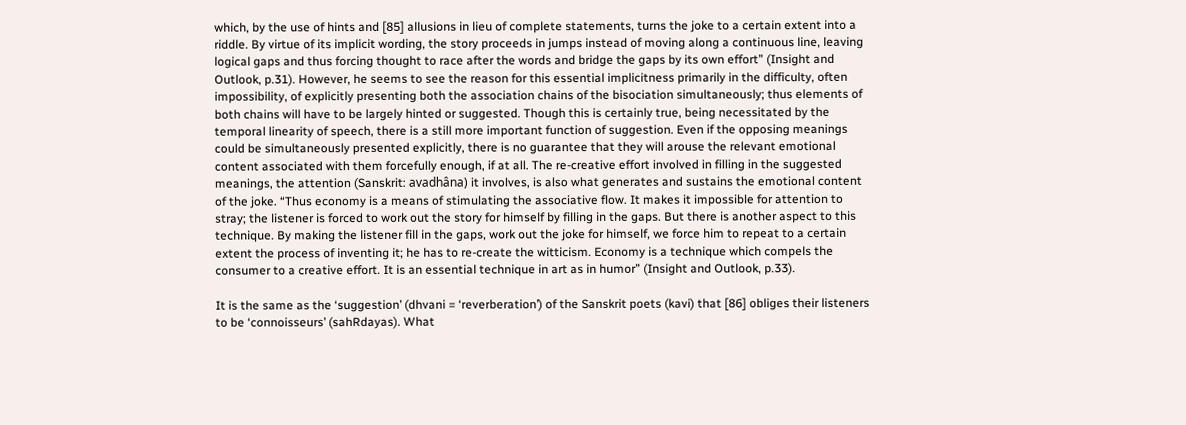which, by the use of hints and [85] allusions in lieu of complete statements, turns the joke to a certain extent into a riddle. By virtue of its implicit wording, the story proceeds in jumps instead of moving along a continuous line, leaving logical gaps and thus forcing thought to race after the words and bridge the gaps by its own effort” (Insight and Outlook, p.31). However, he seems to see the reason for this essential implicitness primarily in the difficulty, often impossibility, of explicitly presenting both the association chains of the bisociation simultaneously; thus elements of both chains will have to be largely hinted or suggested. Though this is certainly true, being necessitated by the temporal linearity of speech, there is a still more important function of suggestion. Even if the opposing meanings could be simultaneously presented explicitly, there is no guarantee that they will arouse the relevant emotional content associated with them forcefully enough, if at all. The re-creative effort involved in filling in the suggested meanings, the attention (Sanskrit: avadhâna) it involves, is also what generates and sustains the emotional content of the joke. “Thus economy is a means of stimulating the associative flow. It makes it impossible for attention to stray; the listener is forced to work out the story for himself by filling in the gaps. But there is another aspect to this technique. By making the listener fill in the gaps, work out the joke for himself, we force him to repeat to a certain extent the process of inventing it; he has to re-create the witticism. Economy is a technique which compels the consumer to a creative effort. It is an essential technique in art as in humor” (Insight and Outlook, p.33).

It is the same as the ‘suggestion’ (dhvani = ‘reverberation’) of the Sanskrit poets (kavi) that [86] obliges their listeners to be ‘connoisseurs’ (sahRdayas). What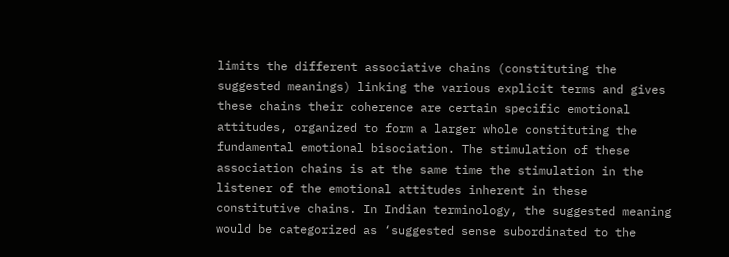limits the different associative chains (constituting the suggested meanings) linking the various explicit terms and gives these chains their coherence are certain specific emotional attitudes, organized to form a larger whole constituting the fundamental emotional bisociation. The stimulation of these association chains is at the same time the stimulation in the listener of the emotional attitudes inherent in these constitutive chains. In Indian terminology, the suggested meaning would be categorized as ‘suggested sense subordinated to the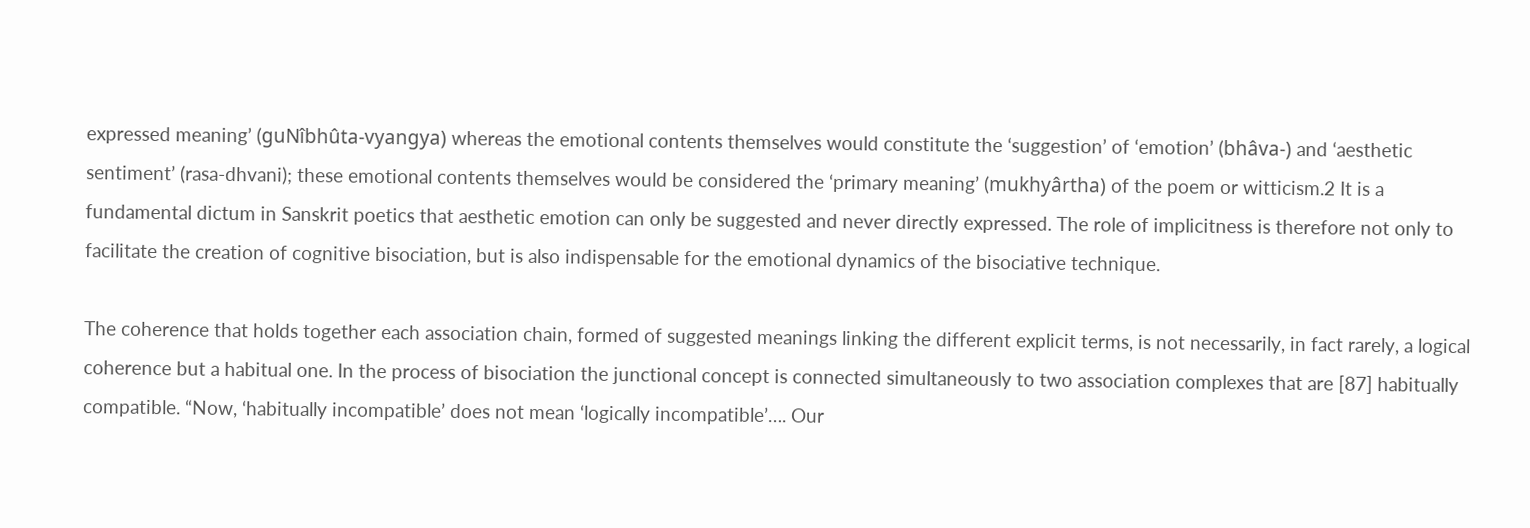expressed meaning’ (guNîbhûta-vyangya) whereas the emotional contents themselves would constitute the ‘suggestion’ of ‘emotion’ (bhâva-) and ‘aesthetic sentiment’ (rasa-dhvani); these emotional contents themselves would be considered the ‘primary meaning’ (mukhyârtha) of the poem or witticism.2 It is a fundamental dictum in Sanskrit poetics that aesthetic emotion can only be suggested and never directly expressed. The role of implicitness is therefore not only to facilitate the creation of cognitive bisociation, but is also indispensable for the emotional dynamics of the bisociative technique.

The coherence that holds together each association chain, formed of suggested meanings linking the different explicit terms, is not necessarily, in fact rarely, a logical coherence but a habitual one. In the process of bisociation the junctional concept is connected simultaneously to two association complexes that are [87] habitually compatible. “Now, ‘habitually incompatible’ does not mean ‘logically incompatible’…. Our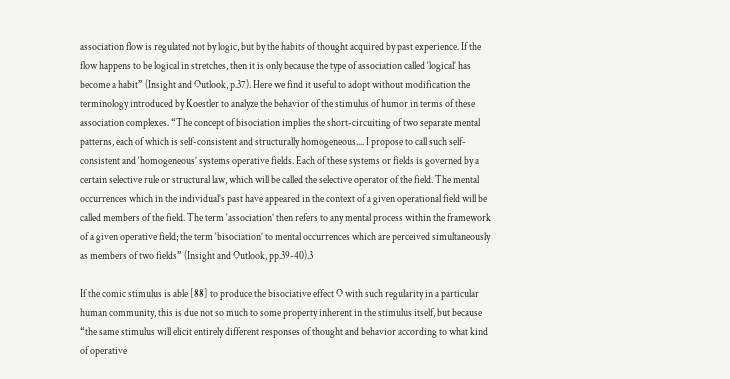association flow is regulated not by logic, but by the habits of thought acquired by past experience. If the flow happens to be logical in stretches, then it is only because the type of association called ‘logical’ has become a habit” (Insight and Outlook, p.37). Here we find it useful to adopt without modification the terminology introduced by Koestler to analyze the behavior of the stimulus of humor in terms of these association complexes. “The concept of bisociation implies the short-circuiting of two separate mental patterns, each of which is self-consistent and structurally homogeneous.... I propose to call such self-consistent and ‘homogeneous’ systems operative fields. Each of these systems or fields is governed by a certain selective rule or structural law, which will be called the selective operator of the field. The mental occurrences which in the individual’s past have appeared in the context of a given operational field will be called members of the field. The term ‘association’ then refers to any mental process within the framework of a given operative field; the term ‘bisociation’ to mental occurrences which are perceived simultaneously as members of two fields” (Insight and Outlook, pp.39-40).3

If the comic stimulus is able [88] to produce the bisociative effect O with such regularity in a particular human community, this is due not so much to some property inherent in the stimulus itself, but because “the same stimulus will elicit entirely different responses of thought and behavior according to what kind of operative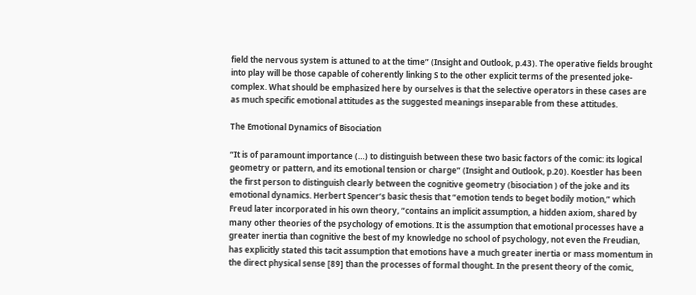field the nervous system is attuned to at the time” (Insight and Outlook, p.43). The operative fields brought into play will be those capable of coherently linking S to the other explicit terms of the presented joke-complex. What should be emphasized here by ourselves is that the selective operators in these cases are as much specific emotional attitudes as the suggested meanings inseparable from these attitudes.

The Emotional Dynamics of Bisociation

“It is of paramount importance (…) to distinguish between these two basic factors of the comic: its logical geometry or pattern, and its emotional tension or charge” (Insight and Outlook, p.20). Koestler has been the first person to distinguish clearly between the cognitive geometry (bisociation ) of the joke and its emotional dynamics. Herbert Spencer’s basic thesis that “emotion tends to beget bodily motion,” which Freud later incorporated in his own theory, “contains an implicit assumption, a hidden axiom, shared by many other theories of the psychology of emotions. It is the assumption that emotional processes have a greater inertia than cognitive the best of my knowledge no school of psychology, not even the Freudian, has explicitly stated this tacit assumption that emotions have a much greater inertia or mass momentum in the direct physical sense [89] than the processes of formal thought. In the present theory of the comic,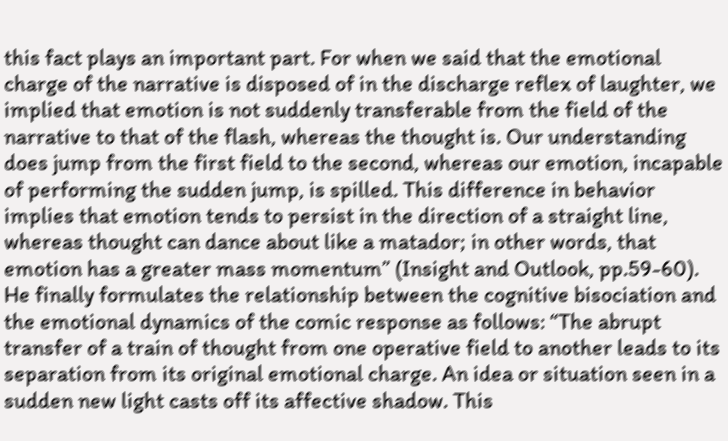this fact plays an important part. For when we said that the emotional charge of the narrative is disposed of in the discharge reflex of laughter, we implied that emotion is not suddenly transferable from the field of the narrative to that of the flash, whereas the thought is. Our understanding does jump from the first field to the second, whereas our emotion, incapable of performing the sudden jump, is spilled. This difference in behavior implies that emotion tends to persist in the direction of a straight line, whereas thought can dance about like a matador; in other words, that emotion has a greater mass momentum” (Insight and Outlook, pp.59-60). He finally formulates the relationship between the cognitive bisociation and the emotional dynamics of the comic response as follows: “The abrupt transfer of a train of thought from one operative field to another leads to its separation from its original emotional charge. An idea or situation seen in a sudden new light casts off its affective shadow. This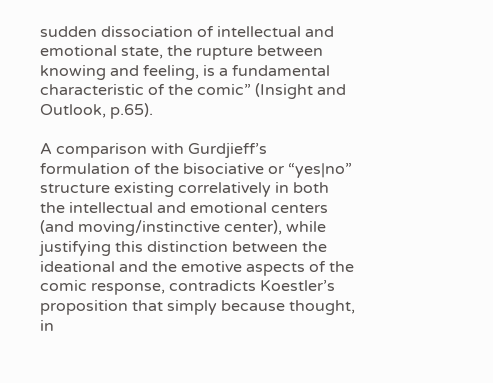sudden dissociation of intellectual and emotional state, the rupture between knowing and feeling, is a fundamental characteristic of the comic” (Insight and Outlook, p.65).

A comparison with Gurdjieff’s formulation of the bisociative or “yes|no” structure existing correlatively in both the intellectual and emotional centers (and moving/instinctive center), while justifying this distinction between the ideational and the emotive aspects of the comic response, contradicts Koestler’s proposition that simply because thought, in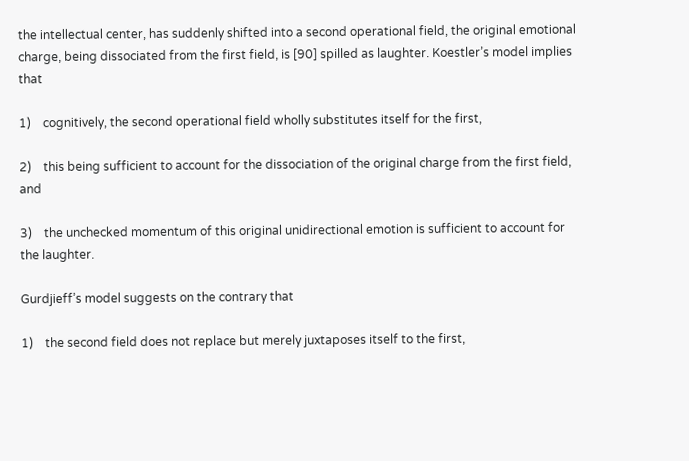the intellectual center, has suddenly shifted into a second operational field, the original emotional charge, being dissociated from the first field, is [90] spilled as laughter. Koestler’s model implies that

1)    cognitively, the second operational field wholly substitutes itself for the first,

2)    this being sufficient to account for the dissociation of the original charge from the first field, and

3)    the unchecked momentum of this original unidirectional emotion is sufficient to account for the laughter.

Gurdjieff’s model suggests on the contrary that

1)    the second field does not replace but merely juxtaposes itself to the first,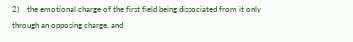2)    the emotional charge of the first field being dissociated from it only through an opposing charge, and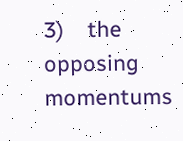3)    the opposing momentums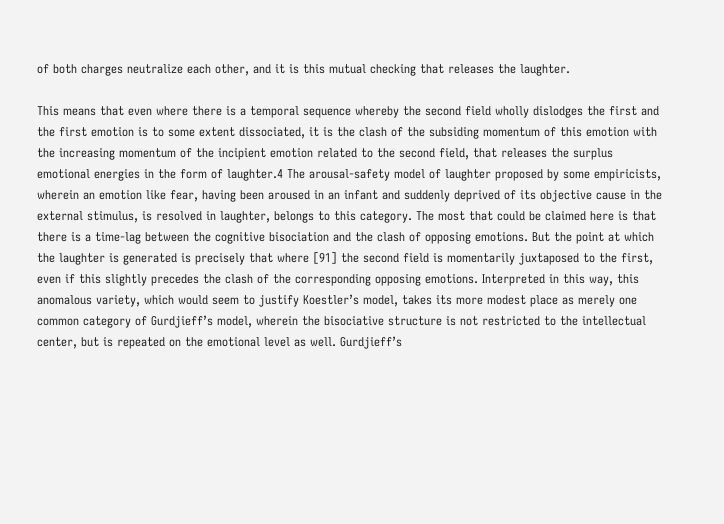of both charges neutralize each other, and it is this mutual checking that releases the laughter.

This means that even where there is a temporal sequence whereby the second field wholly dislodges the first and the first emotion is to some extent dissociated, it is the clash of the subsiding momentum of this emotion with the increasing momentum of the incipient emotion related to the second field, that releases the surplus emotional energies in the form of laughter.4 The arousal-safety model of laughter proposed by some empiricists, wherein an emotion like fear, having been aroused in an infant and suddenly deprived of its objective cause in the external stimulus, is resolved in laughter, belongs to this category. The most that could be claimed here is that there is a time-lag between the cognitive bisociation and the clash of opposing emotions. But the point at which the laughter is generated is precisely that where [91] the second field is momentarily juxtaposed to the first, even if this slightly precedes the clash of the corresponding opposing emotions. Interpreted in this way, this anomalous variety, which would seem to justify Koestler’s model, takes its more modest place as merely one common category of Gurdjieff’s model, wherein the bisociative structure is not restricted to the intellectual center, but is repeated on the emotional level as well. Gurdjieff’s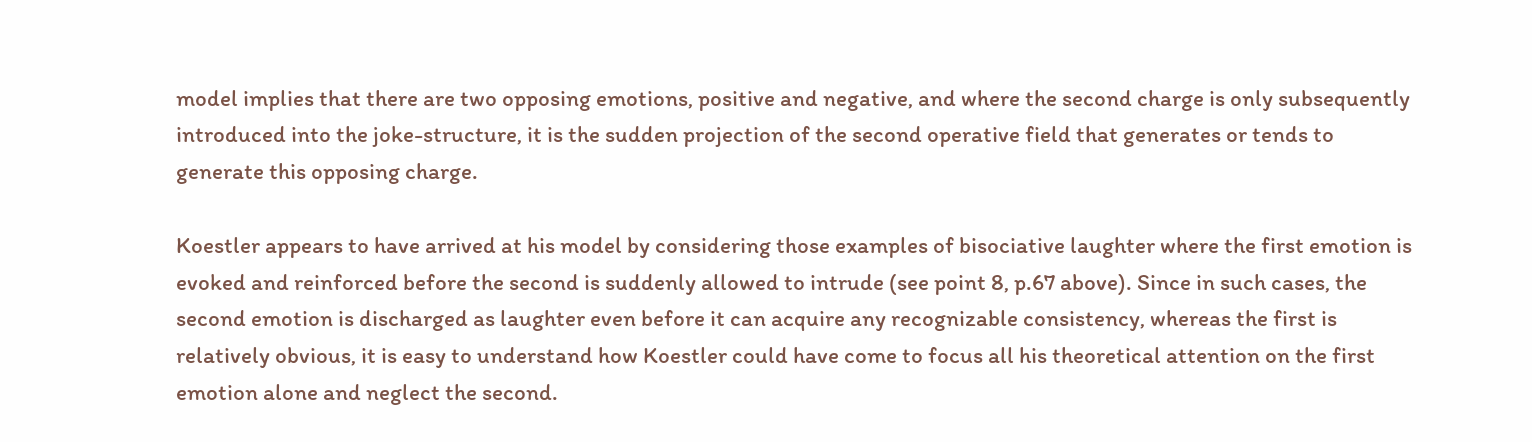model implies that there are two opposing emotions, positive and negative, and where the second charge is only subsequently introduced into the joke-structure, it is the sudden projection of the second operative field that generates or tends to generate this opposing charge.

Koestler appears to have arrived at his model by considering those examples of bisociative laughter where the first emotion is evoked and reinforced before the second is suddenly allowed to intrude (see point 8, p.67 above). Since in such cases, the second emotion is discharged as laughter even before it can acquire any recognizable consistency, whereas the first is relatively obvious, it is easy to understand how Koestler could have come to focus all his theoretical attention on the first emotion alone and neglect the second.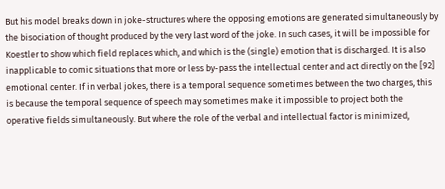But his model breaks down in joke-structures where the opposing emotions are generated simultaneously by the bisociation of thought produced by the very last word of the joke. In such cases, it will be impossible for Koestler to show which field replaces which, and which is the (single) emotion that is discharged. It is also inapplicable to comic situations that more or less by-pass the intellectual center and act directly on the [92] emotional center. If in verbal jokes, there is a temporal sequence sometimes between the two charges, this is because the temporal sequence of speech may sometimes make it impossible to project both the operative fields simultaneously. But where the role of the verbal and intellectual factor is minimized,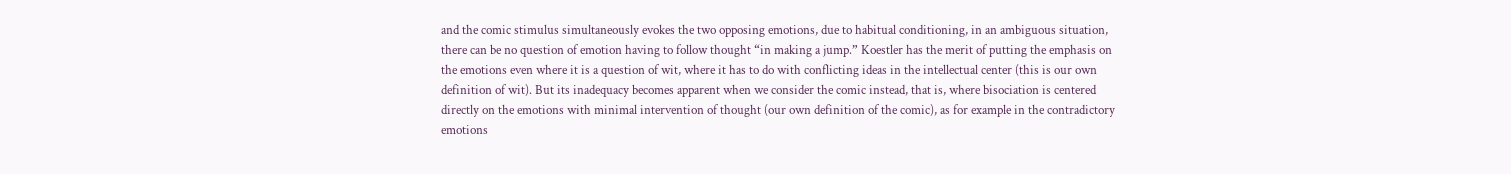and the comic stimulus simultaneously evokes the two opposing emotions, due to habitual conditioning, in an ambiguous situation, there can be no question of emotion having to follow thought “in making a jump.” Koestler has the merit of putting the emphasis on the emotions even where it is a question of wit, where it has to do with conflicting ideas in the intellectual center (this is our own definition of wit). But its inadequacy becomes apparent when we consider the comic instead, that is, where bisociation is centered directly on the emotions with minimal intervention of thought (our own definition of the comic), as for example in the contradictory emotions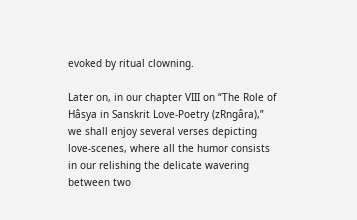evoked by ritual clowning.

Later on, in our chapter VIII on “The Role of Hâsya in Sanskrit Love-Poetry (zRngâra),” we shall enjoy several verses depicting love-scenes, where all the humor consists in our relishing the delicate wavering between two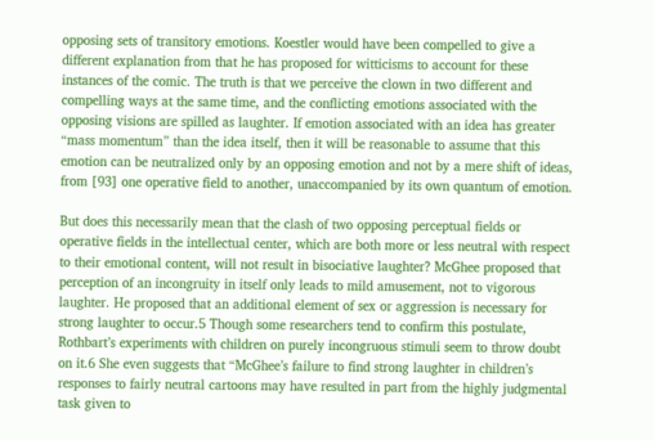opposing sets of transitory emotions. Koestler would have been compelled to give a different explanation from that he has proposed for witticisms to account for these instances of the comic. The truth is that we perceive the clown in two different and compelling ways at the same time, and the conflicting emotions associated with the opposing visions are spilled as laughter. If emotion associated with an idea has greater “mass momentum” than the idea itself, then it will be reasonable to assume that this emotion can be neutralized only by an opposing emotion and not by a mere shift of ideas, from [93] one operative field to another, unaccompanied by its own quantum of emotion.

But does this necessarily mean that the clash of two opposing perceptual fields or operative fields in the intellectual center, which are both more or less neutral with respect to their emotional content, will not result in bisociative laughter? McGhee proposed that perception of an incongruity in itself only leads to mild amusement, not to vigorous laughter. He proposed that an additional element of sex or aggression is necessary for strong laughter to occur.5 Though some researchers tend to confirm this postulate, Rothbart’s experiments with children on purely incongruous stimuli seem to throw doubt on it.6 She even suggests that “McGhee’s failure to find strong laughter in children’s responses to fairly neutral cartoons may have resulted in part from the highly judgmental task given to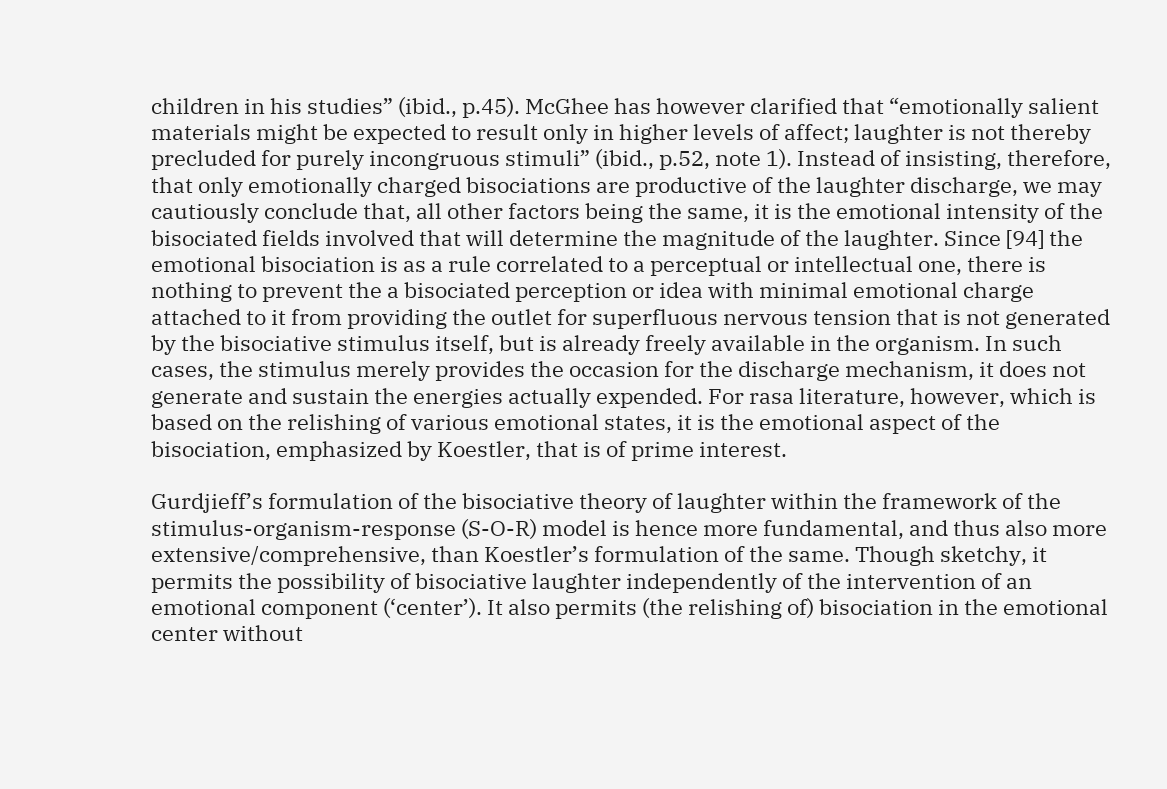children in his studies” (ibid., p.45). McGhee has however clarified that “emotionally salient materials might be expected to result only in higher levels of affect; laughter is not thereby precluded for purely incongruous stimuli” (ibid., p.52, note 1). Instead of insisting, therefore, that only emotionally charged bisociations are productive of the laughter discharge, we may cautiously conclude that, all other factors being the same, it is the emotional intensity of the bisociated fields involved that will determine the magnitude of the laughter. Since [94] the emotional bisociation is as a rule correlated to a perceptual or intellectual one, there is nothing to prevent the a bisociated perception or idea with minimal emotional charge attached to it from providing the outlet for superfluous nervous tension that is not generated by the bisociative stimulus itself, but is already freely available in the organism. In such cases, the stimulus merely provides the occasion for the discharge mechanism, it does not generate and sustain the energies actually expended. For rasa literature, however, which is based on the relishing of various emotional states, it is the emotional aspect of the bisociation, emphasized by Koestler, that is of prime interest.

Gurdjieff’s formulation of the bisociative theory of laughter within the framework of the stimulus-organism-response (S-O-R) model is hence more fundamental, and thus also more extensive/comprehensive, than Koestler’s formulation of the same. Though sketchy, it permits the possibility of bisociative laughter independently of the intervention of an emotional component (‘center’). It also permits (the relishing of) bisociation in the emotional center without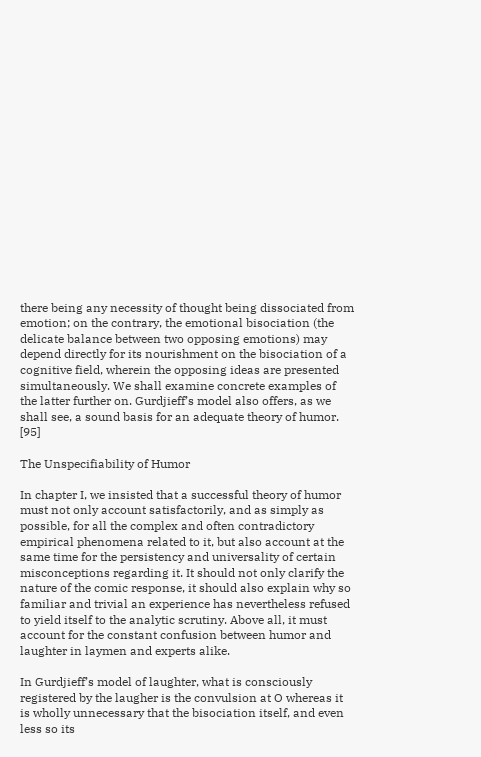there being any necessity of thought being dissociated from emotion; on the contrary, the emotional bisociation (the delicate balance between two opposing emotions) may depend directly for its nourishment on the bisociation of a cognitive field, wherein the opposing ideas are presented simultaneously. We shall examine concrete examples of the latter further on. Gurdjieff’s model also offers, as we shall see, a sound basis for an adequate theory of humor. [95]

The Unspecifiability of Humor

In chapter I, we insisted that a successful theory of humor must not only account satisfactorily, and as simply as possible, for all the complex and often contradictory empirical phenomena related to it, but also account at the same time for the persistency and universality of certain misconceptions regarding it. It should not only clarify the nature of the comic response, it should also explain why so familiar and trivial an experience has nevertheless refused to yield itself to the analytic scrutiny. Above all, it must account for the constant confusion between humor and laughter in laymen and experts alike.

In Gurdjieff’s model of laughter, what is consciously registered by the laugher is the convulsion at O whereas it is wholly unnecessary that the bisociation itself, and even less so its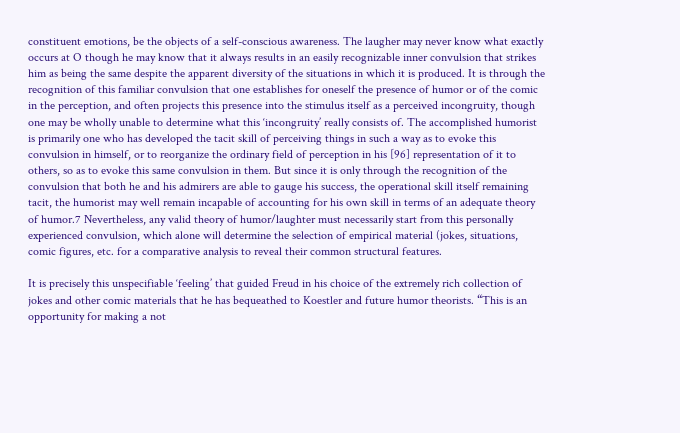constituent emotions, be the objects of a self-conscious awareness. The laugher may never know what exactly occurs at O though he may know that it always results in an easily recognizable inner convulsion that strikes him as being the same despite the apparent diversity of the situations in which it is produced. It is through the recognition of this familiar convulsion that one establishes for oneself the presence of humor or of the comic in the perception, and often projects this presence into the stimulus itself as a perceived incongruity, though one may be wholly unable to determine what this ‘incongruity’ really consists of. The accomplished humorist is primarily one who has developed the tacit skill of perceiving things in such a way as to evoke this convulsion in himself, or to reorganize the ordinary field of perception in his [96] representation of it to others, so as to evoke this same convulsion in them. But since it is only through the recognition of the convulsion that both he and his admirers are able to gauge his success, the operational skill itself remaining tacit, the humorist may well remain incapable of accounting for his own skill in terms of an adequate theory of humor.7 Nevertheless, any valid theory of humor/laughter must necessarily start from this personally experienced convulsion, which alone will determine the selection of empirical material (jokes, situations, comic figures, etc. for a comparative analysis to reveal their common structural features.

It is precisely this unspecifiable ‘feeling’ that guided Freud in his choice of the extremely rich collection of jokes and other comic materials that he has bequeathed to Koestler and future humor theorists. “This is an opportunity for making a not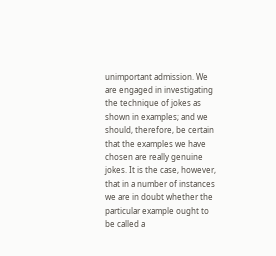unimportant admission. We are engaged in investigating the technique of jokes as shown in examples; and we should, therefore, be certain that the examples we have chosen are really genuine jokes. It is the case, however, that in a number of instances we are in doubt whether the particular example ought to be called a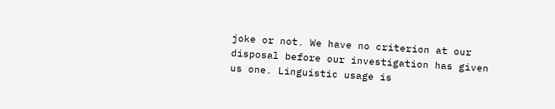joke or not. We have no criterion at our disposal before our investigation has given us one. Linguistic usage is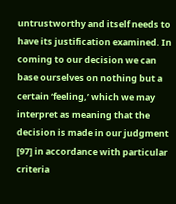untrustworthy and itself needs to have its justification examined. In coming to our decision we can base ourselves on nothing but a certain ‘feeling,’ which we may interpret as meaning that the decision is made in our judgment [97] in accordance with particular criteria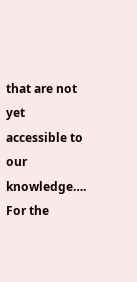that are not yet accessible to our knowledge…. For the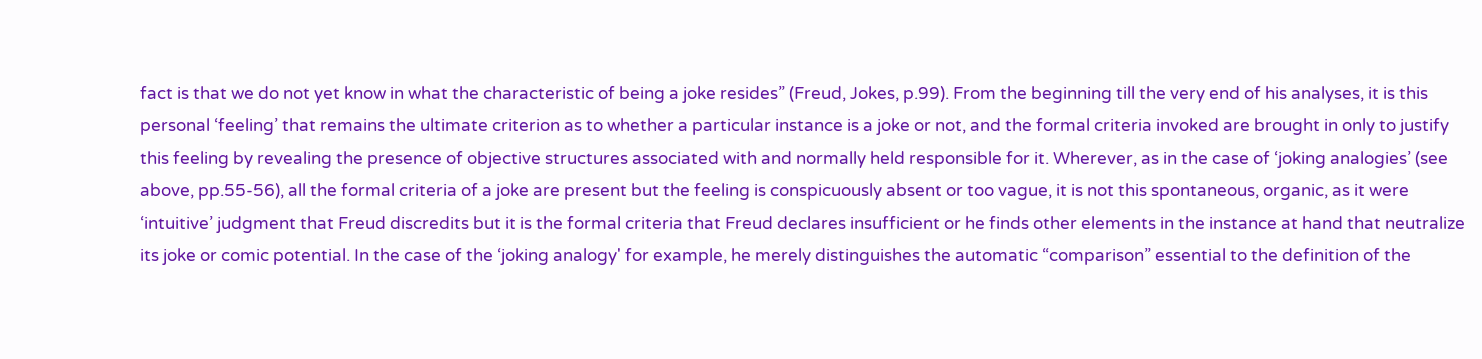fact is that we do not yet know in what the characteristic of being a joke resides” (Freud, Jokes, p.99). From the beginning till the very end of his analyses, it is this personal ‘feeling’ that remains the ultimate criterion as to whether a particular instance is a joke or not, and the formal criteria invoked are brought in only to justify this feeling by revealing the presence of objective structures associated with and normally held responsible for it. Wherever, as in the case of ‘joking analogies’ (see above, pp.55-56), all the formal criteria of a joke are present but the feeling is conspicuously absent or too vague, it is not this spontaneous, organic, as it were ‘intuitive’ judgment that Freud discredits but it is the formal criteria that Freud declares insufficient or he finds other elements in the instance at hand that neutralize its joke or comic potential. In the case of the ‘joking analogy' for example, he merely distinguishes the automatic “comparison” essential to the definition of the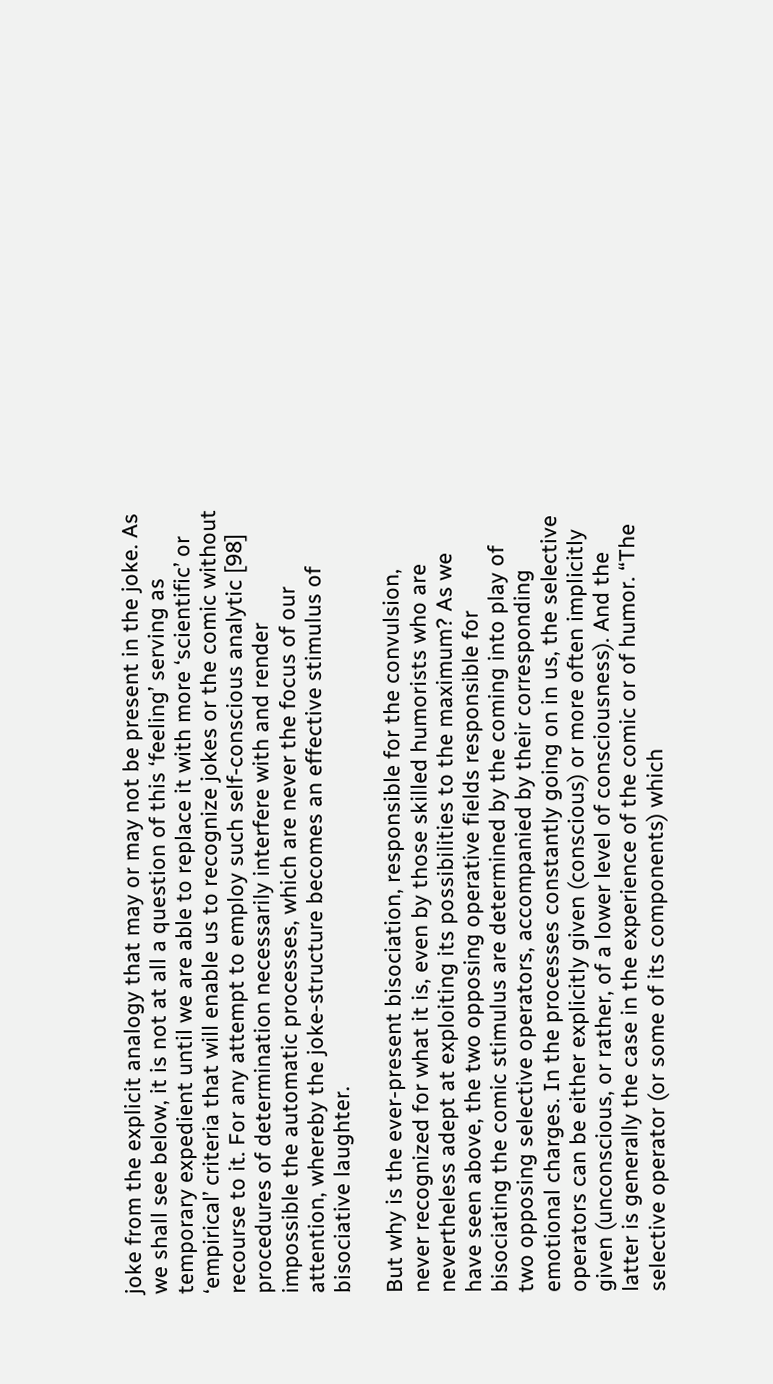joke from the explicit analogy that may or may not be present in the joke. As we shall see below, it is not at all a question of this ‘feeling’ serving as temporary expedient until we are able to replace it with more ‘scientific’ or ‘empirical’ criteria that will enable us to recognize jokes or the comic without recourse to it. For any attempt to employ such self-conscious analytic [98] procedures of determination necessarily interfere with and render impossible the automatic processes, which are never the focus of our attention, whereby the joke-structure becomes an effective stimulus of bisociative laughter.

But why is the ever-present bisociation, responsible for the convulsion, never recognized for what it is, even by those skilled humorists who are nevertheless adept at exploiting its possibilities to the maximum? As we have seen above, the two opposing operative fields responsible for bisociating the comic stimulus are determined by the coming into play of two opposing selective operators, accompanied by their corresponding emotional charges. In the processes constantly going on in us, the selective operators can be either explicitly given (conscious) or more often implicitly given (unconscious, or rather, of a lower level of consciousness). And the latter is generally the case in the experience of the comic or of humor. “The selective operator (or some of its components) which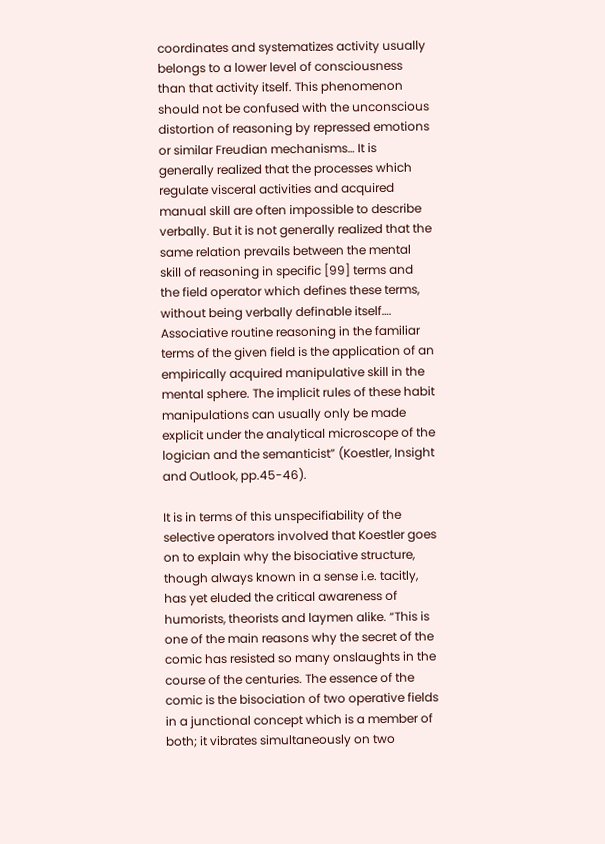coordinates and systematizes activity usually belongs to a lower level of consciousness than that activity itself. This phenomenon should not be confused with the unconscious distortion of reasoning by repressed emotions or similar Freudian mechanisms… It is generally realized that the processes which regulate visceral activities and acquired manual skill are often impossible to describe verbally. But it is not generally realized that the same relation prevails between the mental skill of reasoning in specific [99] terms and the field operator which defines these terms, without being verbally definable itself…. Associative routine reasoning in the familiar terms of the given field is the application of an empirically acquired manipulative skill in the mental sphere. The implicit rules of these habit manipulations can usually only be made explicit under the analytical microscope of the logician and the semanticist” (Koestler, Insight and Outlook, pp.45-46).

It is in terms of this unspecifiability of the selective operators involved that Koestler goes on to explain why the bisociative structure, though always known in a sense i.e. tacitly, has yet eluded the critical awareness of humorists, theorists and laymen alike. “This is one of the main reasons why the secret of the comic has resisted so many onslaughts in the course of the centuries. The essence of the comic is the bisociation of two operative fields in a junctional concept which is a member of both; it vibrates simultaneously on two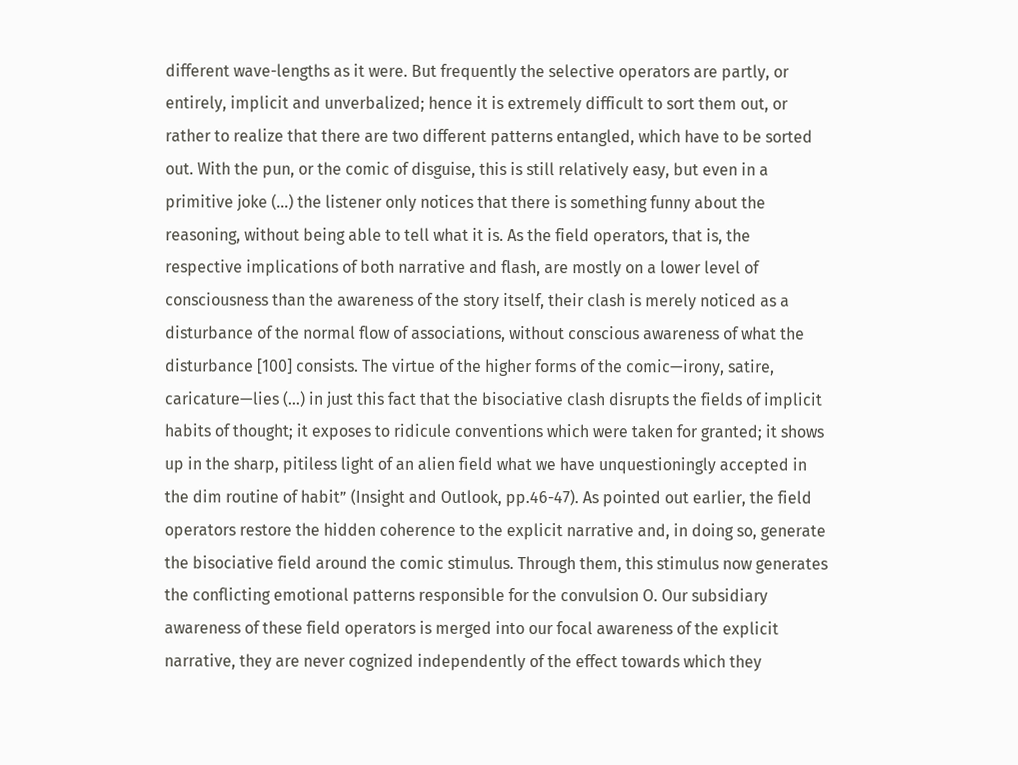different wave-lengths as it were. But frequently the selective operators are partly, or entirely, implicit and unverbalized; hence it is extremely difficult to sort them out, or rather to realize that there are two different patterns entangled, which have to be sorted out. With the pun, or the comic of disguise, this is still relatively easy, but even in a primitive joke (…) the listener only notices that there is something funny about the reasoning, without being able to tell what it is. As the field operators, that is, the respective implications of both narrative and flash, are mostly on a lower level of consciousness than the awareness of the story itself, their clash is merely noticed as a disturbance of the normal flow of associations, without conscious awareness of what the disturbance [100] consists. The virtue of the higher forms of the comic—irony, satire, caricature—lies (…) in just this fact that the bisociative clash disrupts the fields of implicit habits of thought; it exposes to ridicule conventions which were taken for granted; it shows up in the sharp, pitiless light of an alien field what we have unquestioningly accepted in the dim routine of habit” (Insight and Outlook, pp.46-47). As pointed out earlier, the field operators restore the hidden coherence to the explicit narrative and, in doing so, generate the bisociative field around the comic stimulus. Through them, this stimulus now generates the conflicting emotional patterns responsible for the convulsion O. Our subsidiary awareness of these field operators is merged into our focal awareness of the explicit narrative, they are never cognized independently of the effect towards which they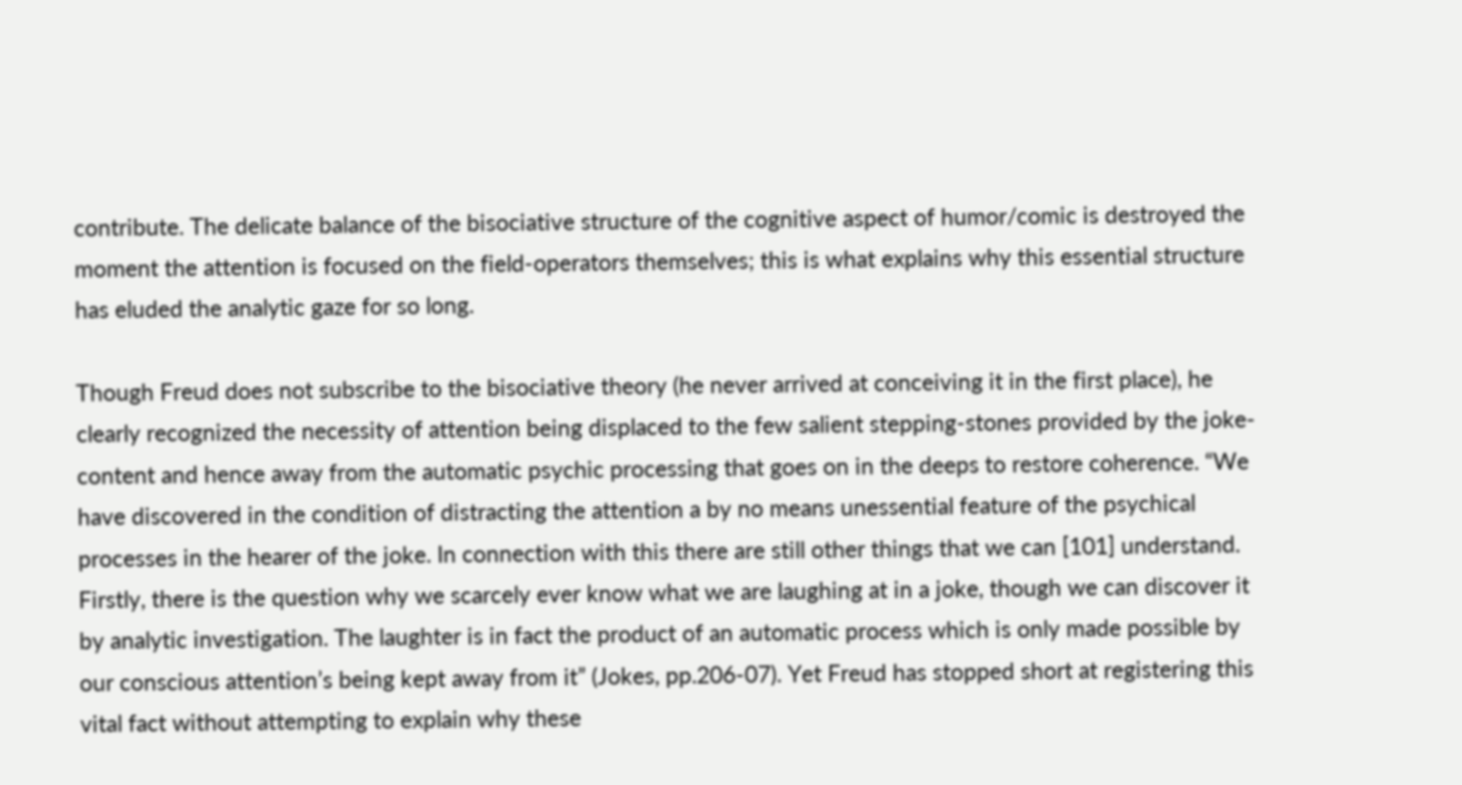contribute. The delicate balance of the bisociative structure of the cognitive aspect of humor/comic is destroyed the moment the attention is focused on the field-operators themselves; this is what explains why this essential structure has eluded the analytic gaze for so long.

Though Freud does not subscribe to the bisociative theory (he never arrived at conceiving it in the first place), he clearly recognized the necessity of attention being displaced to the few salient stepping-stones provided by the joke-content and hence away from the automatic psychic processing that goes on in the deeps to restore coherence. “We have discovered in the condition of distracting the attention a by no means unessential feature of the psychical processes in the hearer of the joke. In connection with this there are still other things that we can [101] understand. Firstly, there is the question why we scarcely ever know what we are laughing at in a joke, though we can discover it by analytic investigation. The laughter is in fact the product of an automatic process which is only made possible by our conscious attention’s being kept away from it” (Jokes, pp.206-07). Yet Freud has stopped short at registering this vital fact without attempting to explain why these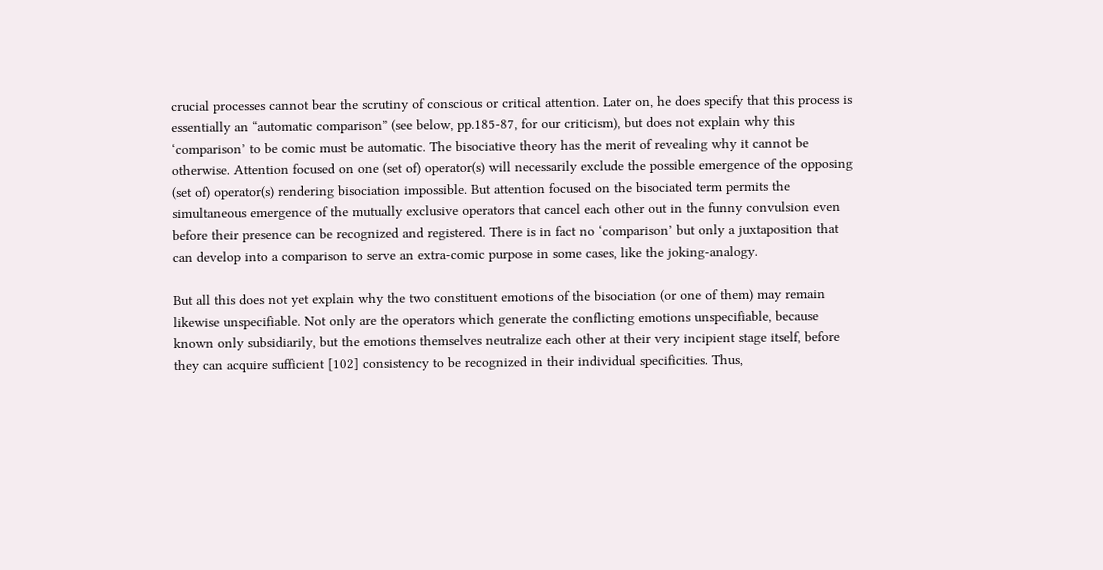crucial processes cannot bear the scrutiny of conscious or critical attention. Later on, he does specify that this process is essentially an “automatic comparison” (see below, pp.185-87, for our criticism), but does not explain why this ‘comparison’ to be comic must be automatic. The bisociative theory has the merit of revealing why it cannot be otherwise. Attention focused on one (set of) operator(s) will necessarily exclude the possible emergence of the opposing (set of) operator(s) rendering bisociation impossible. But attention focused on the bisociated term permits the simultaneous emergence of the mutually exclusive operators that cancel each other out in the funny convulsion even before their presence can be recognized and registered. There is in fact no ‘comparison’ but only a juxtaposition that can develop into a comparison to serve an extra-comic purpose in some cases, like the joking-analogy.

But all this does not yet explain why the two constituent emotions of the bisociation (or one of them) may remain likewise unspecifiable. Not only are the operators which generate the conflicting emotions unspecifiable, because known only subsidiarily, but the emotions themselves neutralize each other at their very incipient stage itself, before they can acquire sufficient [102] consistency to be recognized in their individual specificities. Thus,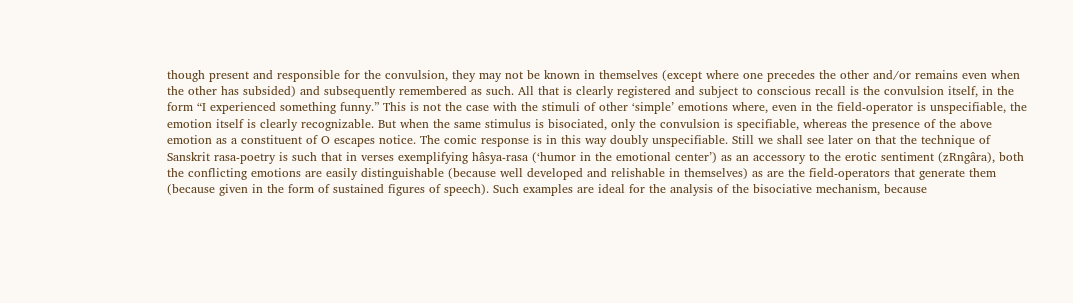though present and responsible for the convulsion, they may not be known in themselves (except where one precedes the other and/or remains even when the other has subsided) and subsequently remembered as such. All that is clearly registered and subject to conscious recall is the convulsion itself, in the form “I experienced something funny.” This is not the case with the stimuli of other ‘simple’ emotions where, even in the field-operator is unspecifiable, the emotion itself is clearly recognizable. But when the same stimulus is bisociated, only the convulsion is specifiable, whereas the presence of the above emotion as a constituent of O escapes notice. The comic response is in this way doubly unspecifiable. Still we shall see later on that the technique of Sanskrit rasa-poetry is such that in verses exemplifying hâsya-rasa (‘humor in the emotional center’) as an accessory to the erotic sentiment (zRngâra), both the conflicting emotions are easily distinguishable (because well developed and relishable in themselves) as are the field-operators that generate them (because given in the form of sustained figures of speech). Such examples are ideal for the analysis of the bisociative mechanism, because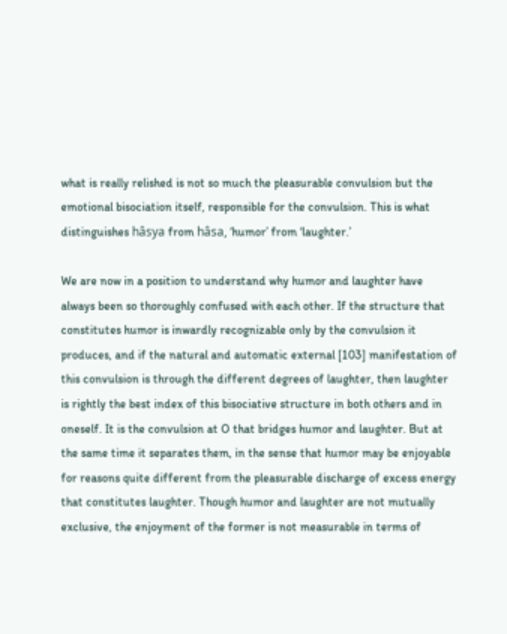what is really relished is not so much the pleasurable convulsion but the emotional bisociation itself, responsible for the convulsion. This is what distinguishes hâsya from hâsa, ‘humor’ from ‘laughter.’

We are now in a position to understand why humor and laughter have always been so thoroughly confused with each other. If the structure that constitutes humor is inwardly recognizable only by the convulsion it produces, and if the natural and automatic external [103] manifestation of this convulsion is through the different degrees of laughter, then laughter is rightly the best index of this bisociative structure in both others and in oneself. It is the convulsion at O that bridges humor and laughter. But at the same time it separates them, in the sense that humor may be enjoyable for reasons quite different from the pleasurable discharge of excess energy that constitutes laughter. Though humor and laughter are not mutually exclusive, the enjoyment of the former is not measurable in terms of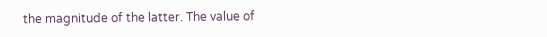the magnitude of the latter. The value of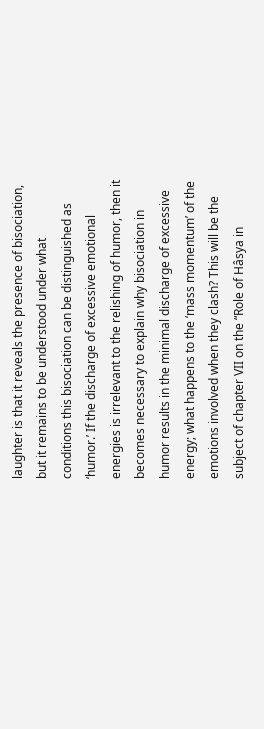laughter is that it reveals the presence of bisociation, but it remains to be understood under what conditions this bisociation can be distinguished as ‘humor.’ If the discharge of excessive emotional energies is irrelevant to the relishing of humor, then it becomes necessary to explain why bisociation in humor results in the minimal discharge of excessive energy; what happens to the ‘mass momentum’ of the emotions involved when they clash? This will be the subject of chapter VII on the “Role of Hâsya in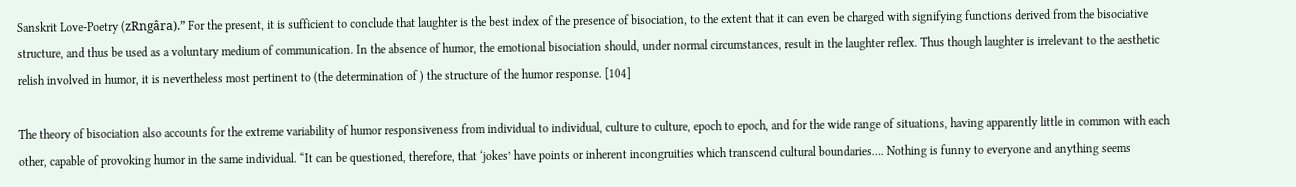Sanskrit Love-Poetry (zRngâra).” For the present, it is sufficient to conclude that laughter is the best index of the presence of bisociation, to the extent that it can even be charged with signifying functions derived from the bisociative structure, and thus be used as a voluntary medium of communication. In the absence of humor, the emotional bisociation should, under normal circumstances, result in the laughter reflex. Thus though laughter is irrelevant to the aesthetic relish involved in humor, it is nevertheless most pertinent to (the determination of ) the structure of the humor response. [104]

The theory of bisociation also accounts for the extreme variability of humor responsiveness from individual to individual, culture to culture, epoch to epoch, and for the wide range of situations, having apparently little in common with each other, capable of provoking humor in the same individual. “It can be questioned, therefore, that ‘jokes’ have points or inherent incongruities which transcend cultural boundaries…. Nothing is funny to everyone and anything seems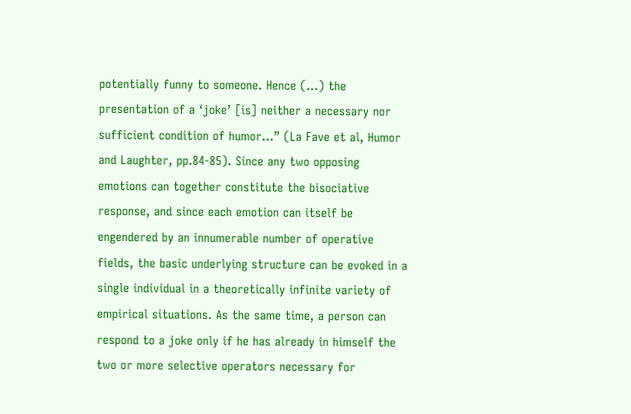potentially funny to someone. Hence (…) the presentation of a ‘joke’ [is] neither a necessary nor sufficient condition of humor…” (La Fave et al, Humor and Laughter, pp.84-85). Since any two opposing emotions can together constitute the bisociative response, and since each emotion can itself be engendered by an innumerable number of operative fields, the basic underlying structure can be evoked in a single individual in a theoretically infinite variety of empirical situations. As the same time, a person can respond to a joke only if he has already in himself the two or more selective operators necessary for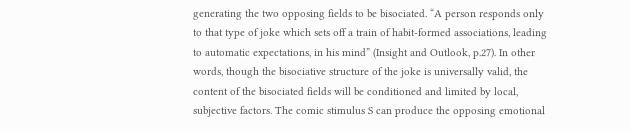generating the two opposing fields to be bisociated. “A person responds only to that type of joke which sets off a train of habit-formed associations, leading to automatic expectations, in his mind” (Insight and Outlook, p.27). In other words, though the bisociative structure of the joke is universally valid, the content of the bisociated fields will be conditioned and limited by local, subjective factors. The comic stimulus S can produce the opposing emotional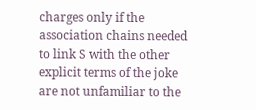charges only if the association chains needed to link S with the other explicit terms of the joke are not unfamiliar to the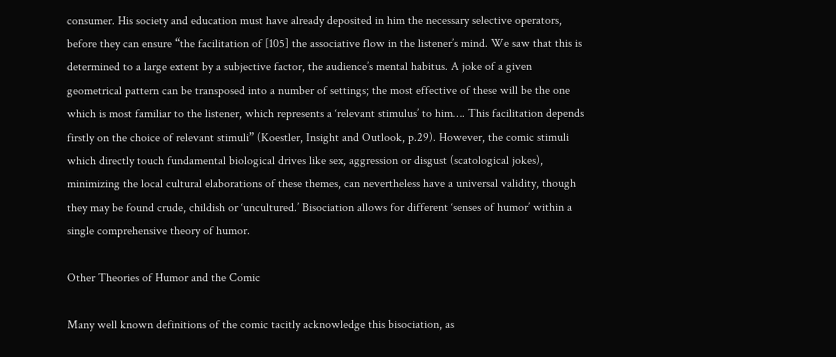consumer. His society and education must have already deposited in him the necessary selective operators, before they can ensure “the facilitation of [105] the associative flow in the listener’s mind. We saw that this is determined to a large extent by a subjective factor, the audience’s mental habitus. A joke of a given geometrical pattern can be transposed into a number of settings; the most effective of these will be the one which is most familiar to the listener, which represents a ‘relevant stimulus’ to him…. This facilitation depends firstly on the choice of relevant stimuli” (Koestler, Insight and Outlook, p.29). However, the comic stimuli which directly touch fundamental biological drives like sex, aggression or disgust (scatological jokes), minimizing the local cultural elaborations of these themes, can nevertheless have a universal validity, though they may be found crude, childish or ‘uncultured.’ Bisociation allows for different ‘senses of humor’ within a single comprehensive theory of humor.

Other Theories of Humor and the Comic

Many well known definitions of the comic tacitly acknowledge this bisociation, as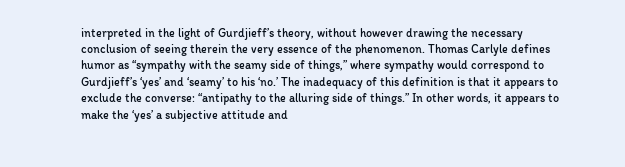interpreted in the light of Gurdjieff’s theory, without however drawing the necessary conclusion of seeing therein the very essence of the phenomenon. Thomas Carlyle defines humor as “sympathy with the seamy side of things,” where sympathy would correspond to Gurdjieff’s ‘yes’ and ‘seamy’ to his ‘no.’ The inadequacy of this definition is that it appears to exclude the converse: “antipathy to the alluring side of things.” In other words, it appears to make the ‘yes’ a subjective attitude and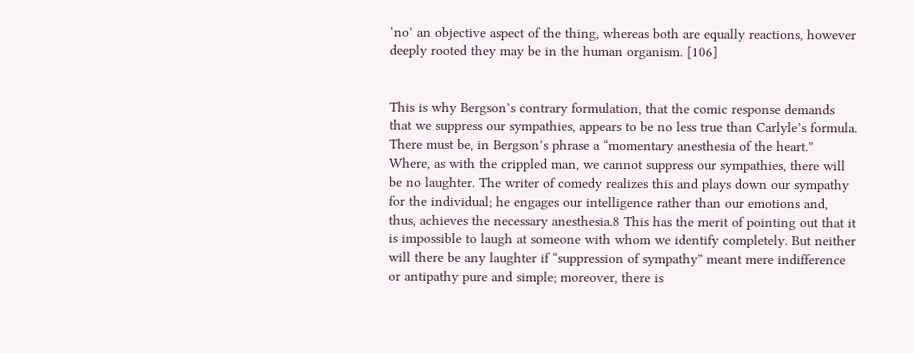‘no’ an objective aspect of the thing, whereas both are equally reactions, however deeply rooted they may be in the human organism. [106]


This is why Bergson’s contrary formulation, that the comic response demands that we suppress our sympathies, appears to be no less true than Carlyle’s formula. There must be, in Bergson’s phrase a “momentary anesthesia of the heart.” Where, as with the crippled man, we cannot suppress our sympathies, there will be no laughter. The writer of comedy realizes this and plays down our sympathy for the individual; he engages our intelligence rather than our emotions and, thus, achieves the necessary anesthesia.8 This has the merit of pointing out that it is impossible to laugh at someone with whom we identify completely. But neither will there be any laughter if “suppression of sympathy” meant mere indifference or antipathy pure and simple; moreover, there is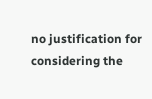no justification for considering the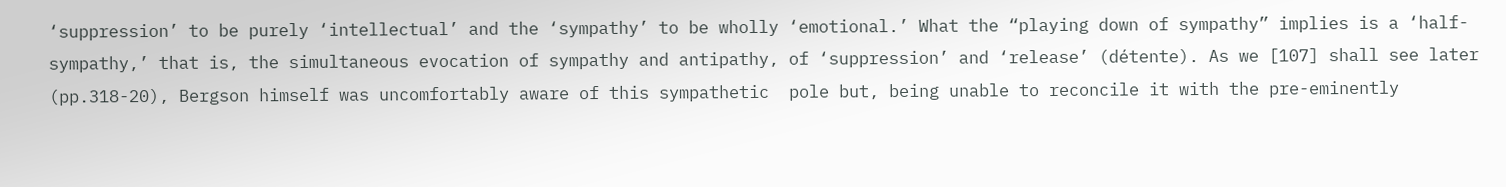‘suppression’ to be purely ‘intellectual’ and the ‘sympathy’ to be wholly ‘emotional.’ What the “playing down of sympathy” implies is a ‘half-sympathy,’ that is, the simultaneous evocation of sympathy and antipathy, of ‘suppression’ and ‘release’ (détente). As we [107] shall see later (pp.318-20), Bergson himself was uncomfortably aware of this sympathetic  pole but, being unable to reconcile it with the pre-eminently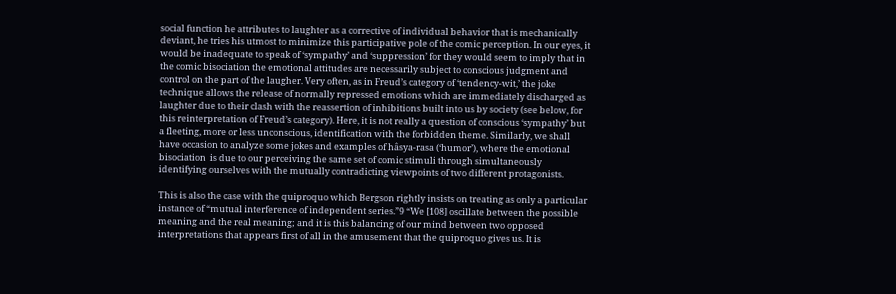social function he attributes to laughter as a corrective of individual behavior that is mechanically deviant, he tries his utmost to minimize this participative pole of the comic perception. In our eyes, it would be inadequate to speak of ‘sympathy’ and ‘suppression’ for they would seem to imply that in the comic bisociation the emotional attitudes are necessarily subject to conscious judgment and control on the part of the laugher. Very often, as in Freud’s category of ‘tendency-wit,’ the joke technique allows the release of normally repressed emotions which are immediately discharged as laughter due to their clash with the reassertion of inhibitions built into us by society (see below, for this reinterpretation of Freud’s category). Here, it is not really a question of conscious ‘sympathy’ but a fleeting, more or less unconscious, identification with the forbidden theme. Similarly, we shall have occasion to analyze some jokes and examples of hâsya-rasa (‘humor’), where the emotional bisociation  is due to our perceiving the same set of comic stimuli through simultaneously identifying ourselves with the mutually contradicting viewpoints of two different protagonists.

This is also the case with the quiproquo which Bergson rightly insists on treating as only a particular instance of “mutual interference of independent series.”9 “We [108] oscillate between the possible meaning and the real meaning; and it is this balancing of our mind between two opposed interpretations that appears first of all in the amusement that the quiproquo gives us. It is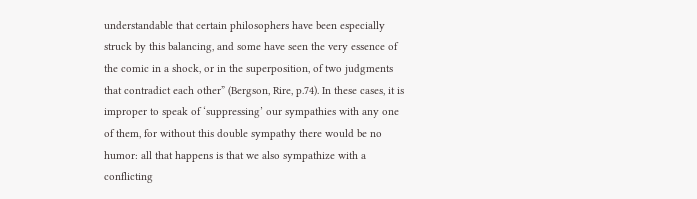understandable that certain philosophers have been especially struck by this balancing, and some have seen the very essence of the comic in a shock, or in the superposition, of two judgments that contradict each other” (Bergson, Rire, p.74). In these cases, it is improper to speak of ‘suppressing’ our sympathies with any one of them, for without this double sympathy there would be no humor: all that happens is that we also sympathize with a conflicting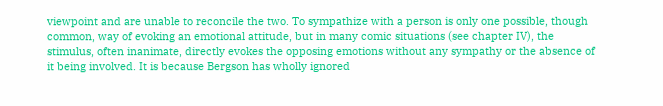viewpoint and are unable to reconcile the two. To sympathize with a person is only one possible, though common, way of evoking an emotional attitude, but in many comic situations (see chapter IV), the stimulus, often inanimate, directly evokes the opposing emotions without any sympathy or the absence of it being involved. It is because Bergson has wholly ignored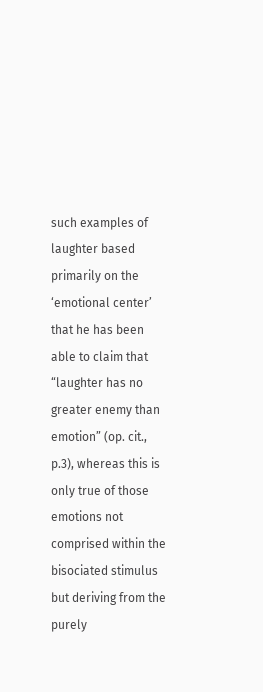such examples of laughter based primarily on the ‘emotional center’ that he has been able to claim that “laughter has no greater enemy than emotion” (op. cit., p.3), whereas this is only true of those emotions not comprised within the bisociated stimulus but deriving from the purely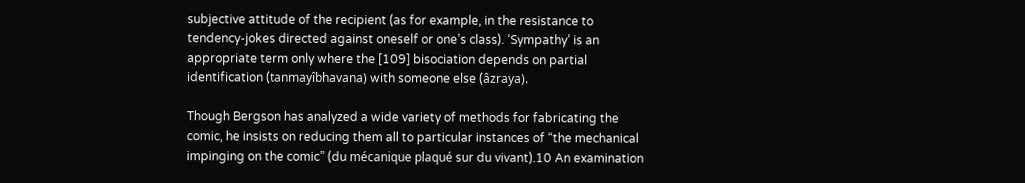subjective attitude of the recipient (as for example, in the resistance to tendency-jokes directed against oneself or one’s class). ‘Sympathy’ is an appropriate term only where the [109] bisociation depends on partial identification (tanmayîbhavana) with someone else (âzraya).

Though Bergson has analyzed a wide variety of methods for fabricating the comic, he insists on reducing them all to particular instances of “the mechanical impinging on the comic” (du mécanique plaqué sur du vivant).10 An examination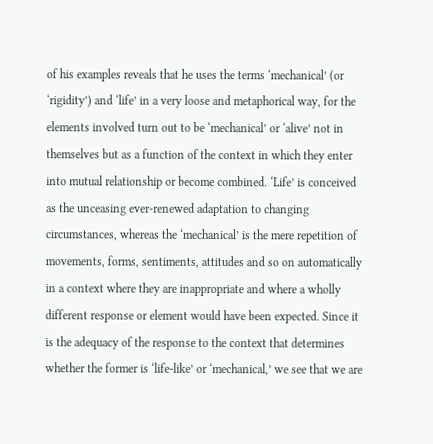of his examples reveals that he uses the terms ‘mechanical’ (or ‘rigidity’) and ‘life’ in a very loose and metaphorical way, for the elements involved turn out to be ‘mechanical’ or ‘alive’ not in themselves but as a function of the context in which they enter into mutual relationship or become combined. ‘Life’ is conceived as the unceasing ever-renewed adaptation to changing circumstances, whereas the ‘mechanical’ is the mere repetition of movements, forms, sentiments, attitudes and so on automatically in a context where they are inappropriate and where a wholly different response or element would have been expected. Since it is the adequacy of the response to the context that determines whether the former is ‘life-like’ or ‘mechanical,’ we see that we are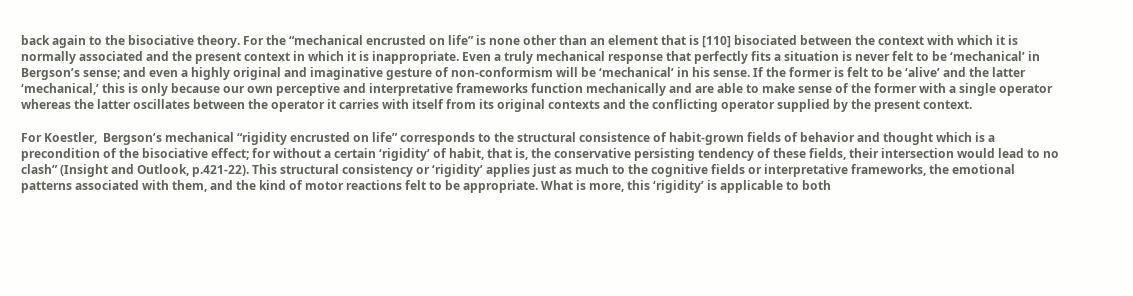back again to the bisociative theory. For the “mechanical encrusted on life” is none other than an element that is [110] bisociated between the context with which it is normally associated and the present context in which it is inappropriate. Even a truly mechanical response that perfectly fits a situation is never felt to be ‘mechanical’ in Bergson’s sense; and even a highly original and imaginative gesture of non-conformism will be ‘mechanical’ in his sense. If the former is felt to be ‘alive’ and the latter ‘mechanical,’ this is only because our own perceptive and interpretative frameworks function mechanically and are able to make sense of the former with a single operator whereas the latter oscillates between the operator it carries with itself from its original contexts and the conflicting operator supplied by the present context.

For Koestler,  Bergson’s mechanical “rigidity encrusted on life” corresponds to the structural consistence of habit-grown fields of behavior and thought which is a precondition of the bisociative effect; for without a certain ‘rigidity’ of habit, that is, the conservative persisting tendency of these fields, their intersection would lead to no clash” (Insight and Outlook, p.421-22). This structural consistency or ‘rigidity’ applies just as much to the cognitive fields or interpretative frameworks, the emotional patterns associated with them, and the kind of motor reactions felt to be appropriate. What is more, this ‘rigidity’ is applicable to both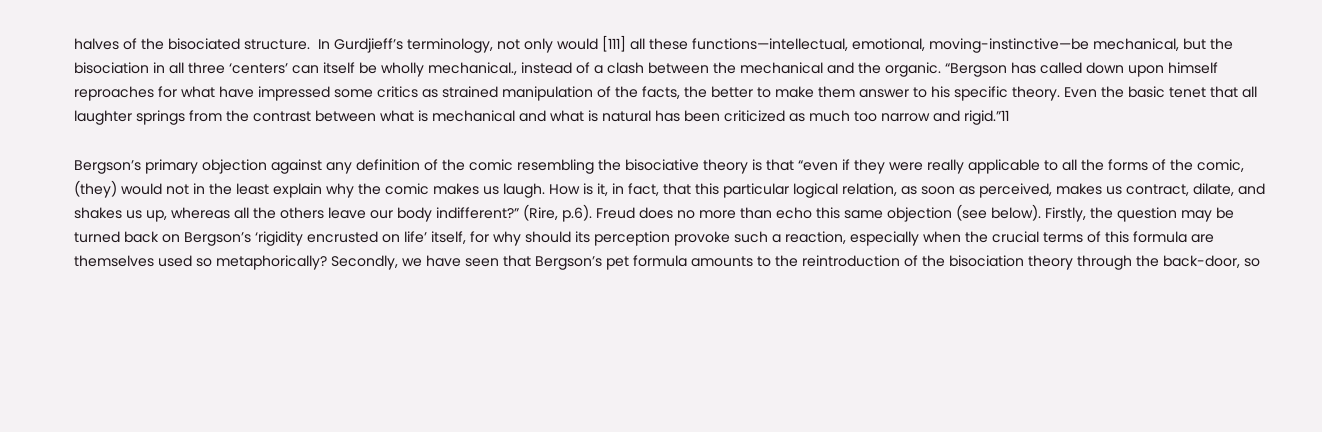halves of the bisociated structure.  In Gurdjieff’s terminology, not only would [111] all these functions—intellectual, emotional, moving-instinctive—be mechanical, but the bisociation in all three ‘centers’ can itself be wholly mechanical., instead of a clash between the mechanical and the organic. “Bergson has called down upon himself reproaches for what have impressed some critics as strained manipulation of the facts, the better to make them answer to his specific theory. Even the basic tenet that all laughter springs from the contrast between what is mechanical and what is natural has been criticized as much too narrow and rigid.”11

Bergson’s primary objection against any definition of the comic resembling the bisociative theory is that “even if they were really applicable to all the forms of the comic, (they) would not in the least explain why the comic makes us laugh. How is it, in fact, that this particular logical relation, as soon as perceived, makes us contract, dilate, and shakes us up, whereas all the others leave our body indifferent?” (Rire, p.6). Freud does no more than echo this same objection (see below). Firstly, the question may be turned back on Bergson’s ‘rigidity encrusted on life’ itself, for why should its perception provoke such a reaction, especially when the crucial terms of this formula are themselves used so metaphorically? Secondly, we have seen that Bergson’s pet formula amounts to the reintroduction of the bisociation theory through the back-door, so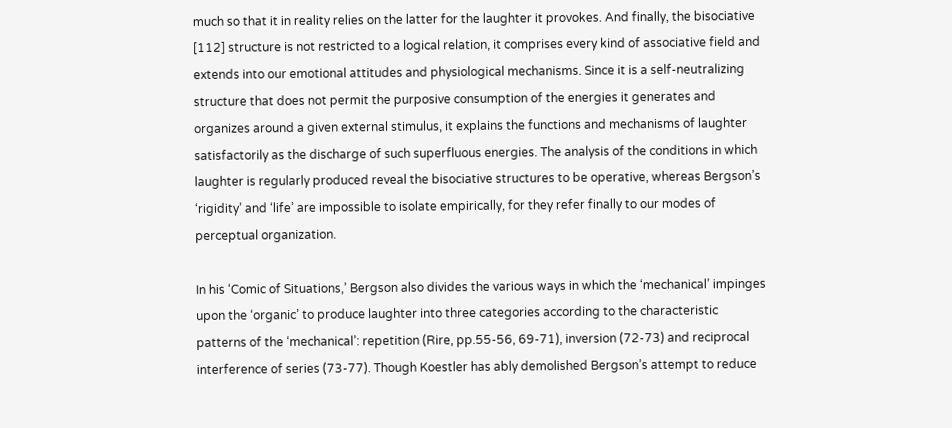much so that it in reality relies on the latter for the laughter it provokes. And finally, the bisociative [112] structure is not restricted to a logical relation, it comprises every kind of associative field and extends into our emotional attitudes and physiological mechanisms. Since it is a self-neutralizing structure that does not permit the purposive consumption of the energies it generates and organizes around a given external stimulus, it explains the functions and mechanisms of laughter satisfactorily as the discharge of such superfluous energies. The analysis of the conditions in which laughter is regularly produced reveal the bisociative structures to be operative, whereas Bergson’s ‘rigidity’ and ‘life’ are impossible to isolate empirically, for they refer finally to our modes of perceptual organization.

In his ‘Comic of Situations,’ Bergson also divides the various ways in which the ‘mechanical’ impinges upon the ‘organic’ to produce laughter into three categories according to the characteristic patterns of the ‘mechanical’: repetition (Rire, pp.55-56, 69-71), inversion (72-73) and reciprocal interference of series (73-77). Though Koestler has ably demolished Bergson’s attempt to reduce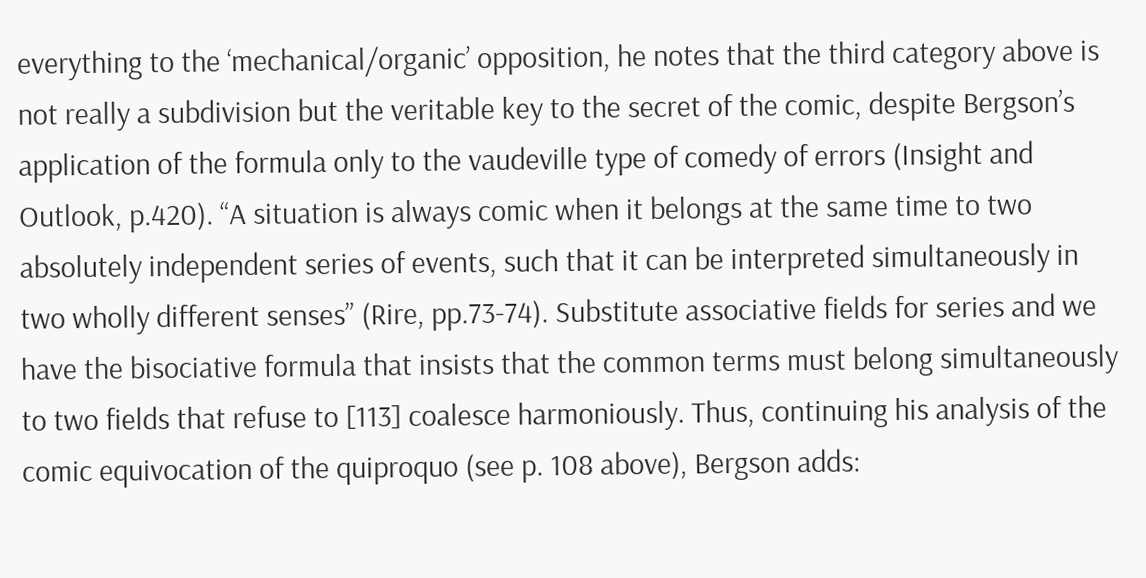everything to the ‘mechanical/organic’ opposition, he notes that the third category above is not really a subdivision but the veritable key to the secret of the comic, despite Bergson’s application of the formula only to the vaudeville type of comedy of errors (Insight and Outlook, p.420). “A situation is always comic when it belongs at the same time to two absolutely independent series of events, such that it can be interpreted simultaneously in two wholly different senses” (Rire, pp.73-74). Substitute associative fields for series and we have the bisociative formula that insists that the common terms must belong simultaneously to two fields that refuse to [113] coalesce harmoniously. Thus, continuing his analysis of the comic equivocation of the quiproquo (see p. 108 above), Bergson adds: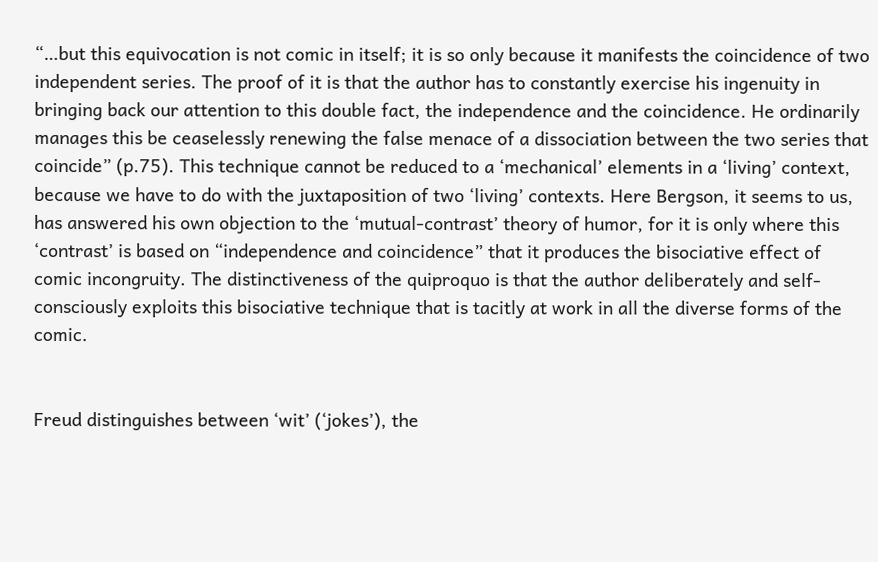“…but this equivocation is not comic in itself; it is so only because it manifests the coincidence of two independent series. The proof of it is that the author has to constantly exercise his ingenuity in bringing back our attention to this double fact, the independence and the coincidence. He ordinarily manages this be ceaselessly renewing the false menace of a dissociation between the two series that coincide” (p.75). This technique cannot be reduced to a ‘mechanical’ elements in a ‘living’ context, because we have to do with the juxtaposition of two ‘living’ contexts. Here Bergson, it seems to us, has answered his own objection to the ‘mutual-contrast’ theory of humor, for it is only where this ‘contrast’ is based on “independence and coincidence” that it produces the bisociative effect of comic incongruity. The distinctiveness of the quiproquo is that the author deliberately and self-consciously exploits this bisociative technique that is tacitly at work in all the diverse forms of the comic.


Freud distinguishes between ‘wit’ (‘jokes’), the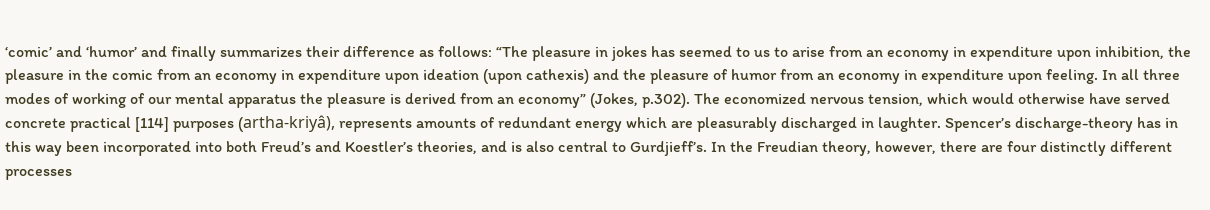‘comic’ and ‘humor’ and finally summarizes their difference as follows: “The pleasure in jokes has seemed to us to arise from an economy in expenditure upon inhibition, the pleasure in the comic from an economy in expenditure upon ideation (upon cathexis) and the pleasure of humor from an economy in expenditure upon feeling. In all three modes of working of our mental apparatus the pleasure is derived from an economy” (Jokes, p.302). The economized nervous tension, which would otherwise have served concrete practical [114] purposes (artha-kriyâ), represents amounts of redundant energy which are pleasurably discharged in laughter. Spencer’s discharge-theory has in this way been incorporated into both Freud’s and Koestler’s theories, and is also central to Gurdjieff’s. In the Freudian theory, however, there are four distinctly different processes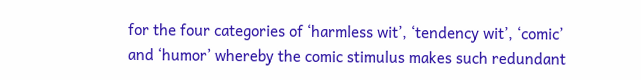for the four categories of ‘harmless wit’, ‘tendency wit’, ‘comic’ and ‘humor’ whereby the comic stimulus makes such redundant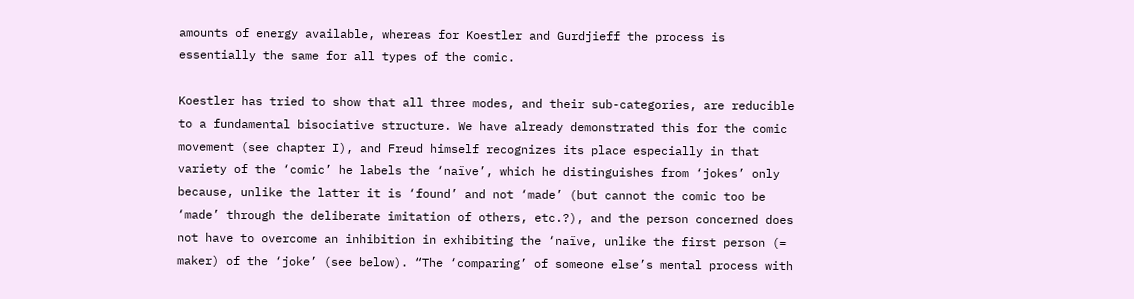amounts of energy available, whereas for Koestler and Gurdjieff the process is essentially the same for all types of the comic.

Koestler has tried to show that all three modes, and their sub-categories, are reducible to a fundamental bisociative structure. We have already demonstrated this for the comic movement (see chapter I), and Freud himself recognizes its place especially in that variety of the ‘comic’ he labels the ‘naïve’, which he distinguishes from ‘jokes’ only because, unlike the latter it is ‘found’ and not ‘made’ (but cannot the comic too be ‘made’ through the deliberate imitation of others, etc.?), and the person concerned does not have to overcome an inhibition in exhibiting the ‘naïve, unlike the first person (= maker) of the ‘joke’ (see below). “The ‘comparing’ of someone else’s mental process with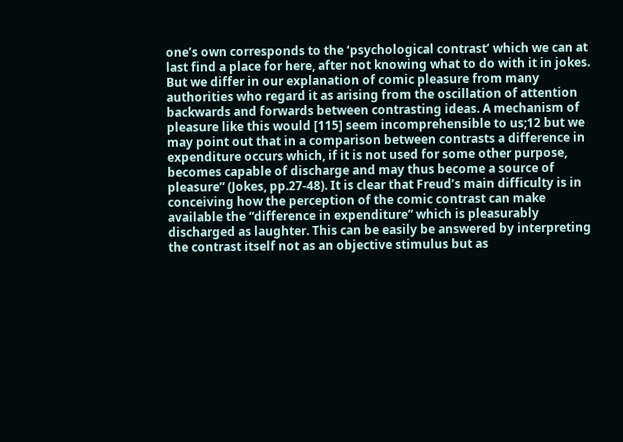one’s own corresponds to the ‘psychological contrast’ which we can at last find a place for here, after not knowing what to do with it in jokes. But we differ in our explanation of comic pleasure from many authorities who regard it as arising from the oscillation of attention backwards and forwards between contrasting ideas. A mechanism of pleasure like this would [115] seem incomprehensible to us;12 but we may point out that in a comparison between contrasts a difference in expenditure occurs which, if it is not used for some other purpose, becomes capable of discharge and may thus become a source of pleasure” (Jokes, pp.27-48). It is clear that Freud’s main difficulty is in conceiving how the perception of the comic contrast can make available the “difference in expenditure” which is pleasurably discharged as laughter. This can be easily be answered by interpreting the contrast itself not as an objective stimulus but as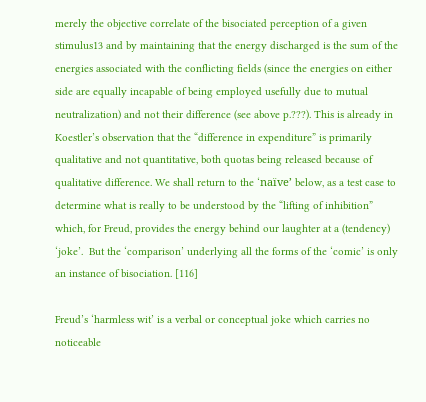merely the objective correlate of the bisociated perception of a given stimulus13 and by maintaining that the energy discharged is the sum of the energies associated with the conflicting fields (since the energies on either side are equally incapable of being employed usefully due to mutual neutralization) and not their difference (see above p.???). This is already in Koestler’s observation that the “difference in expenditure” is primarily qualitative and not quantitative, both quotas being released because of qualitative difference. We shall return to the ‘naïve’ below, as a test case to determine what is really to be understood by the “lifting of inhibition” which, for Freud, provides the energy behind our laughter at a (tendency) ‘joke’.  But the ‘comparison’ underlying all the forms of the ‘comic’ is only an instance of bisociation. [116]

Freud’s ‘harmless wit’ is a verbal or conceptual joke which carries no noticeable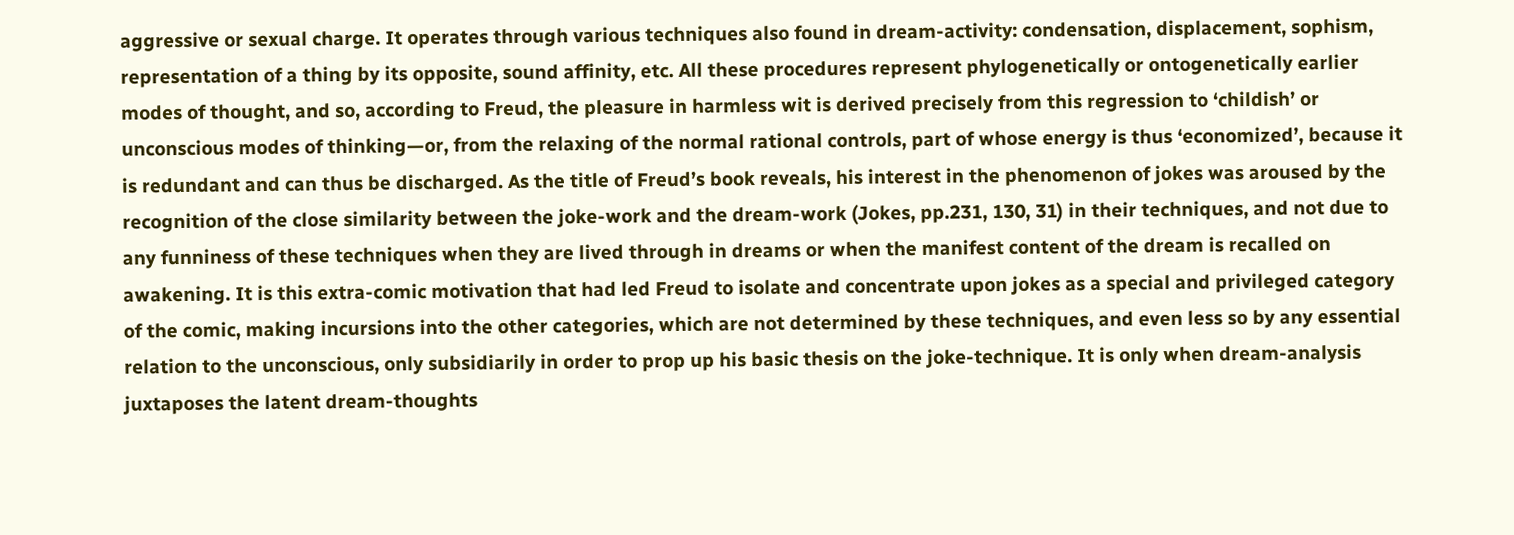aggressive or sexual charge. It operates through various techniques also found in dream-activity: condensation, displacement, sophism, representation of a thing by its opposite, sound affinity, etc. All these procedures represent phylogenetically or ontogenetically earlier modes of thought, and so, according to Freud, the pleasure in harmless wit is derived precisely from this regression to ‘childish’ or unconscious modes of thinking—or, from the relaxing of the normal rational controls, part of whose energy is thus ‘economized’, because it is redundant and can thus be discharged. As the title of Freud’s book reveals, his interest in the phenomenon of jokes was aroused by the recognition of the close similarity between the joke-work and the dream-work (Jokes, pp.231, 130, 31) in their techniques, and not due to any funniness of these techniques when they are lived through in dreams or when the manifest content of the dream is recalled on awakening. It is this extra-comic motivation that had led Freud to isolate and concentrate upon jokes as a special and privileged category of the comic, making incursions into the other categories, which are not determined by these techniques, and even less so by any essential relation to the unconscious, only subsidiarily in order to prop up his basic thesis on the joke-technique. It is only when dream-analysis juxtaposes the latent dream-thoughts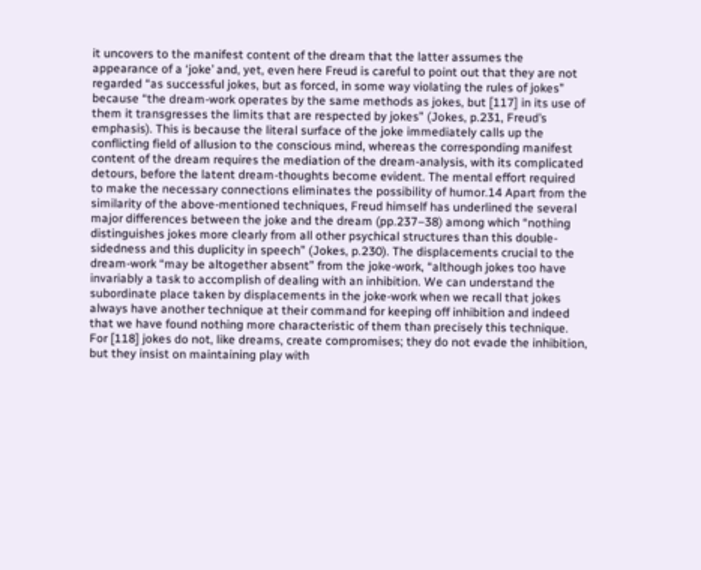it uncovers to the manifest content of the dream that the latter assumes the appearance of a ‘joke’ and, yet, even here Freud is careful to point out that they are not regarded “as successful jokes, but as forced, in some way violating the rules of jokes” because “the dream-work operates by the same methods as jokes, but [117] in its use of them it transgresses the limits that are respected by jokes” (Jokes, p.231, Freud’s emphasis). This is because the literal surface of the joke immediately calls up the conflicting field of allusion to the conscious mind, whereas the corresponding manifest content of the dream requires the mediation of the dream-analysis, with its complicated detours, before the latent dream-thoughts become evident. The mental effort required to make the necessary connections eliminates the possibility of humor.14 Apart from the similarity of the above-mentioned techniques, Freud himself has underlined the several major differences between the joke and the dream (pp.237–38) among which “nothing distinguishes jokes more clearly from all other psychical structures than this double-sidedness and this duplicity in speech” (Jokes, p.230). The displacements crucial to the dream-work “may be altogether absent” from the joke-work, “although jokes too have invariably a task to accomplish of dealing with an inhibition. We can understand the subordinate place taken by displacements in the joke-work when we recall that jokes always have another technique at their command for keeping off inhibition and indeed that we have found nothing more characteristic of them than precisely this technique. For [118] jokes do not, like dreams, create compromises; they do not evade the inhibition, but they insist on maintaining play with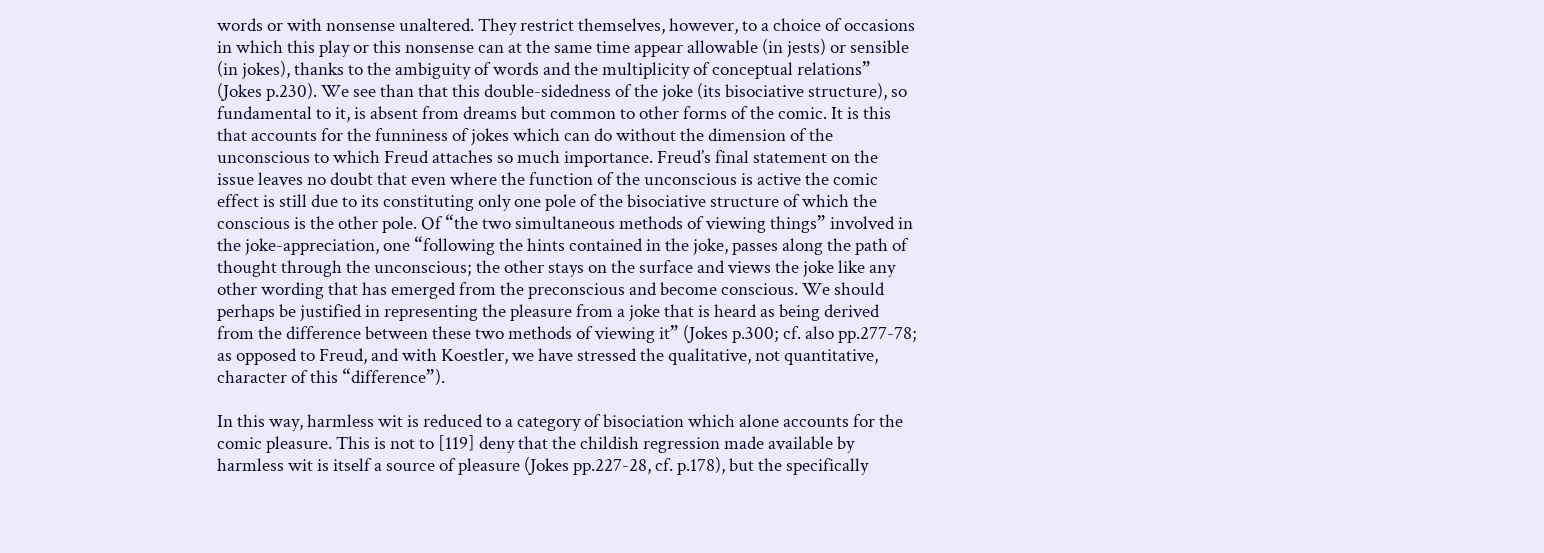words or with nonsense unaltered. They restrict themselves, however, to a choice of occasions in which this play or this nonsense can at the same time appear allowable (in jests) or sensible (in jokes), thanks to the ambiguity of words and the multiplicity of conceptual relations” (Jokes p.230). We see than that this double-sidedness of the joke (its bisociative structure), so fundamental to it, is absent from dreams but common to other forms of the comic. It is this that accounts for the funniness of jokes which can do without the dimension of the unconscious to which Freud attaches so much importance. Freud’s final statement on the issue leaves no doubt that even where the function of the unconscious is active the comic effect is still due to its constituting only one pole of the bisociative structure of which the conscious is the other pole. Of “the two simultaneous methods of viewing things” involved in the joke-appreciation, one “following the hints contained in the joke, passes along the path of thought through the unconscious; the other stays on the surface and views the joke like any other wording that has emerged from the preconscious and become conscious. We should perhaps be justified in representing the pleasure from a joke that is heard as being derived from the difference between these two methods of viewing it” (Jokes p.300; cf. also pp.277-78; as opposed to Freud, and with Koestler, we have stressed the qualitative, not quantitative, character of this “difference”).

In this way, harmless wit is reduced to a category of bisociation which alone accounts for the comic pleasure. This is not to [119] deny that the childish regression made available by harmless wit is itself a source of pleasure (Jokes pp.227-28, cf. p.178), but the specifically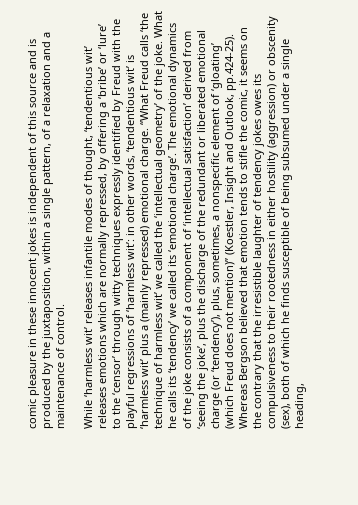comic pleasure in these innocent jokes is independent of this source and is produced by the juxtaposition, within a single pattern, of a relaxation and a maintenance of control.

While ‘harmless wit’ releases infantile modes of thought, ‘tendentious wit’ releases emotions which are normally repressed, by offering a ‘bribe’ or ‘lure’ to the ‘censor’ through witty techniques expressly identified by Freud with the playful regressions of ‘harmless wit’: in other words, ‘tendentious wit’ is ‘harmless wit’ plus a (mainly repressed) emotional charge. “What Freud calls ‘the technique of harmless wit’ we called the ‘intellectual geometry’ of the joke. What he calls its ‘tendency’ we called its ‘emotional charge’. The emotional dynamics of the joke consists of a component of ‘intellectual satisfaction’ derived from ‘seeing the joke’, plus the discharge of the redundant or liberated emotional charge (or ‘tendency’), plus, sometimes, a nonspecific element of ‘gloating’ (which Freud does not mention)” (Koestler, Insight and Outlook, pp.424-25). Whereas Bergson believed that emotion tends to stifle the comic, it seems on the contrary that the irresistible laughter of tendency jokes owes its compulsiveness to their rootedness in either hostility (aggression) or obscenity (sex), both of which he finds susceptible of being subsumed under a single heading,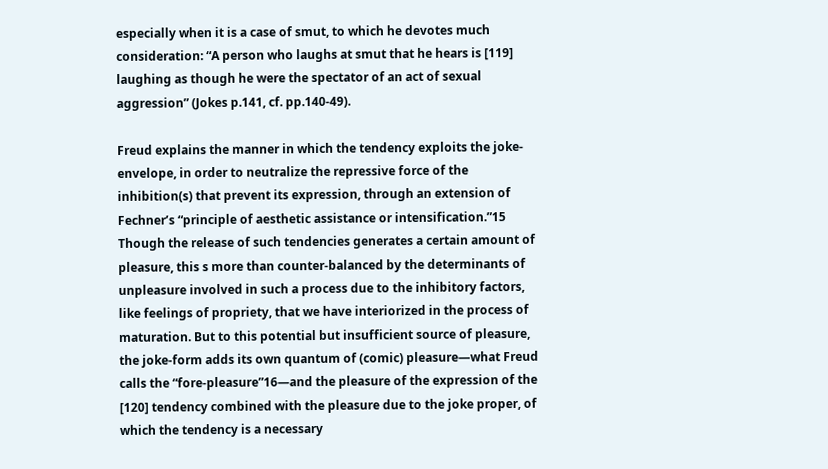especially when it is a case of smut, to which he devotes much consideration: “A person who laughs at smut that he hears is [119] laughing as though he were the spectator of an act of sexual aggression” (Jokes p.141, cf. pp.140-49).

Freud explains the manner in which the tendency exploits the joke-envelope, in order to neutralize the repressive force of the inhibition(s) that prevent its expression, through an extension of Fechner’s “principle of aesthetic assistance or intensification.”15 Though the release of such tendencies generates a certain amount of pleasure, this s more than counter-balanced by the determinants of unpleasure involved in such a process due to the inhibitory factors, like feelings of propriety, that we have interiorized in the process of maturation. But to this potential but insufficient source of pleasure, the joke-form adds its own quantum of (comic) pleasure—what Freud calls the “fore-pleasure”16—and the pleasure of the expression of the [120] tendency combined with the pleasure due to the joke proper, of which the tendency is a necessary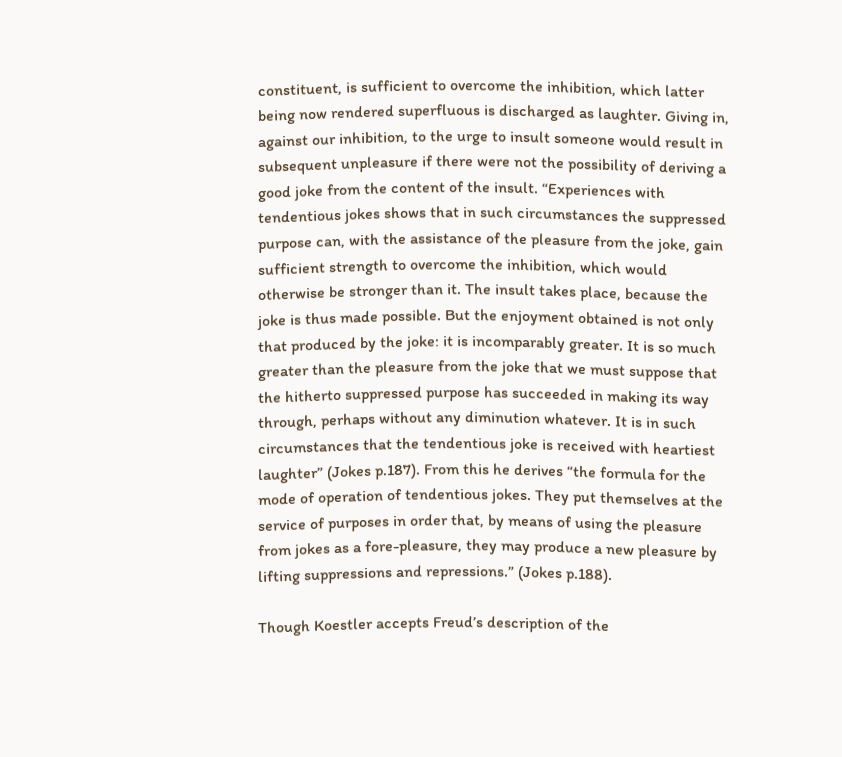constituent, is sufficient to overcome the inhibition, which latter being now rendered superfluous is discharged as laughter. Giving in, against our inhibition, to the urge to insult someone would result in subsequent unpleasure if there were not the possibility of deriving a good joke from the content of the insult. “Experiences with tendentious jokes shows that in such circumstances the suppressed purpose can, with the assistance of the pleasure from the joke, gain sufficient strength to overcome the inhibition, which would otherwise be stronger than it. The insult takes place, because the joke is thus made possible. But the enjoyment obtained is not only that produced by the joke: it is incomparably greater. It is so much greater than the pleasure from the joke that we must suppose that the hitherto suppressed purpose has succeeded in making its way through, perhaps without any diminution whatever. It is in such circumstances that the tendentious joke is received with heartiest laughter” (Jokes p.187). From this he derives “the formula for the mode of operation of tendentious jokes. They put themselves at the service of purposes in order that, by means of using the pleasure from jokes as a fore-pleasure, they may produce a new pleasure by lifting suppressions and repressions.” (Jokes p.188).

Though Koestler accepts Freud’s description of the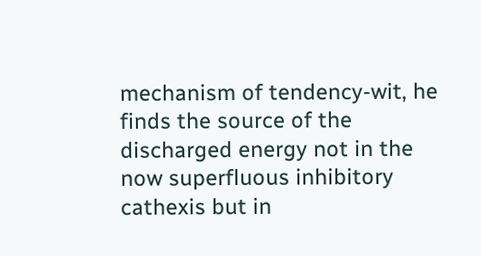mechanism of tendency-wit, he finds the source of the discharged energy not in the now superfluous inhibitory cathexis but in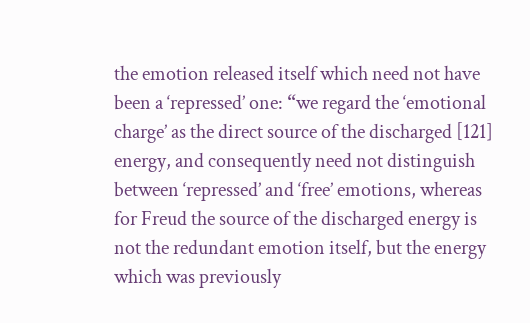the emotion released itself which need not have been a ‘repressed’ one: “we regard the ‘emotional charge’ as the direct source of the discharged [121] energy, and consequently need not distinguish between ‘repressed’ and ‘free’ emotions, whereas for Freud the source of the discharged energy is not the redundant emotion itself, but the energy which was previously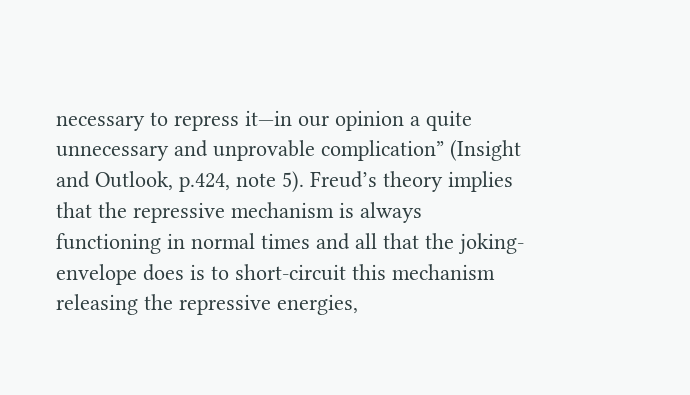necessary to repress it—in our opinion a quite unnecessary and unprovable complication” (Insight and Outlook, p.424, note 5). Freud’s theory implies that the repressive mechanism is always functioning in normal times and all that the joking-envelope does is to short-circuit this mechanism releasing the repressive energies,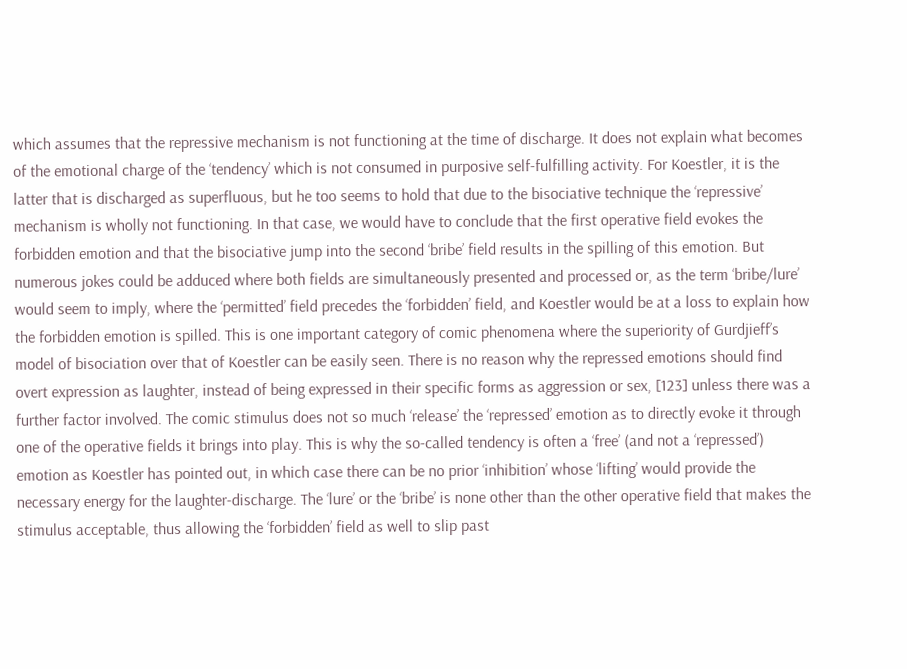which assumes that the repressive mechanism is not functioning at the time of discharge. It does not explain what becomes of the emotional charge of the ‘tendency’ which is not consumed in purposive self-fulfilling activity. For Koestler, it is the latter that is discharged as superfluous, but he too seems to hold that due to the bisociative technique the ‘repressive’ mechanism is wholly not functioning. In that case, we would have to conclude that the first operative field evokes the forbidden emotion and that the bisociative jump into the second ‘bribe’ field results in the spilling of this emotion. But numerous jokes could be adduced where both fields are simultaneously presented and processed or, as the term ‘bribe/lure’ would seem to imply, where the ‘permitted’ field precedes the ‘forbidden’ field, and Koestler would be at a loss to explain how the forbidden emotion is spilled. This is one important category of comic phenomena where the superiority of Gurdjieff’s model of bisociation over that of Koestler can be easily seen. There is no reason why the repressed emotions should find overt expression as laughter, instead of being expressed in their specific forms as aggression or sex, [123] unless there was a further factor involved. The comic stimulus does not so much ‘release’ the ‘repressed’ emotion as to directly evoke it through one of the operative fields it brings into play. This is why the so-called tendency is often a ‘free’ (and not a ‘repressed’) emotion as Koestler has pointed out, in which case there can be no prior ‘inhibition’ whose ‘lifting’ would provide the necessary energy for the laughter-discharge. The ‘lure’ or the ‘bribe’ is none other than the other operative field that makes the stimulus acceptable, thus allowing the ‘forbidden’ field as well to slip past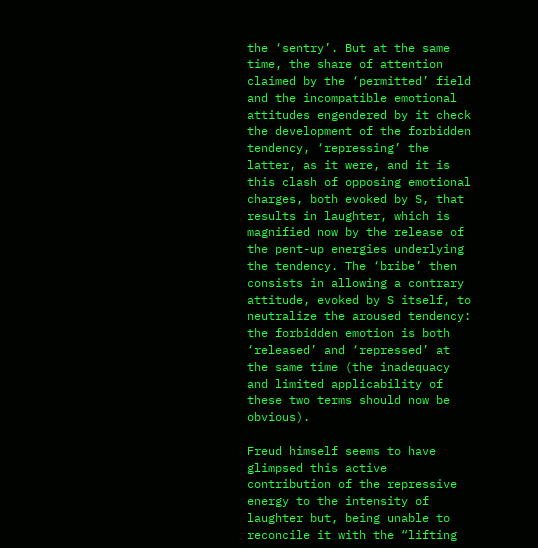the ‘sentry’. But at the same time, the share of attention claimed by the ‘permitted’ field and the incompatible emotional attitudes engendered by it check the development of the forbidden tendency, ‘repressing’ the latter, as it were, and it is this clash of opposing emotional charges, both evoked by S, that results in laughter, which is magnified now by the release of the pent-up energies underlying the tendency. The ‘bribe’ then consists in allowing a contrary attitude, evoked by S itself, to neutralize the aroused tendency: the forbidden emotion is both ‘released’ and ‘repressed’ at the same time (the inadequacy and limited applicability of these two terms should now be obvious).

Freud himself seems to have glimpsed this active contribution of the repressive energy to the intensity of laughter but, being unable to reconcile it with the “lifting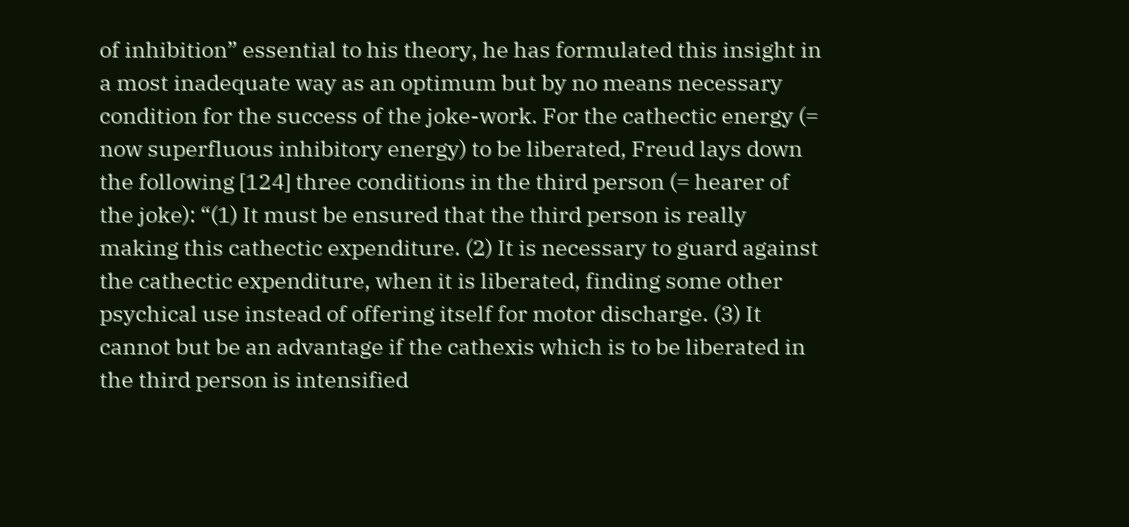of inhibition” essential to his theory, he has formulated this insight in a most inadequate way as an optimum but by no means necessary condition for the success of the joke-work. For the cathectic energy (= now superfluous inhibitory energy) to be liberated, Freud lays down the following [124] three conditions in the third person (= hearer of the joke): “(1) It must be ensured that the third person is really making this cathectic expenditure. (2) It is necessary to guard against the cathectic expenditure, when it is liberated, finding some other psychical use instead of offering itself for motor discharge. (3) It cannot but be an advantage if the cathexis which is to be liberated in the third person is intensified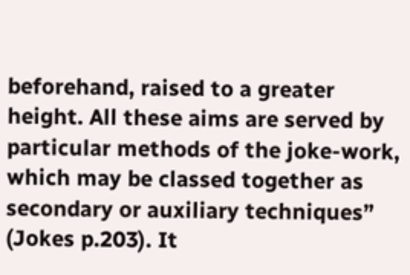beforehand, raised to a greater height. All these aims are served by particular methods of the joke-work, which may be classed together as secondary or auxiliary techniques” (Jokes p.203). It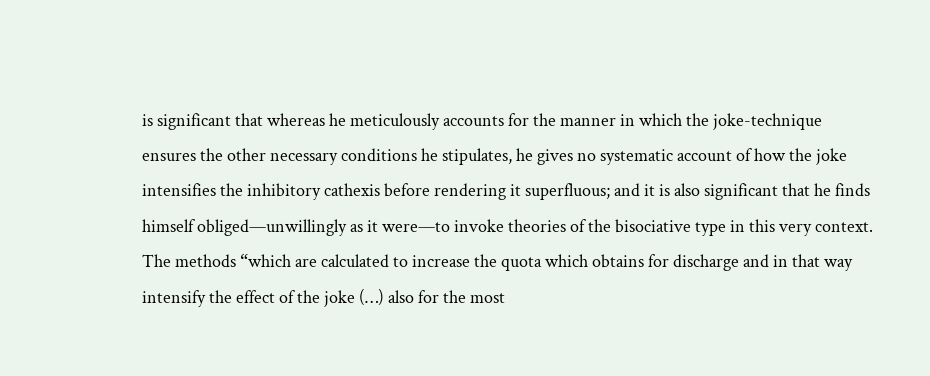is significant that whereas he meticulously accounts for the manner in which the joke-technique ensures the other necessary conditions he stipulates, he gives no systematic account of how the joke intensifies the inhibitory cathexis before rendering it superfluous; and it is also significant that he finds himself obliged—unwillingly as it were—to invoke theories of the bisociative type in this very context. The methods “which are calculated to increase the quota which obtains for discharge and in that way intensify the effect of the joke (…) also for the most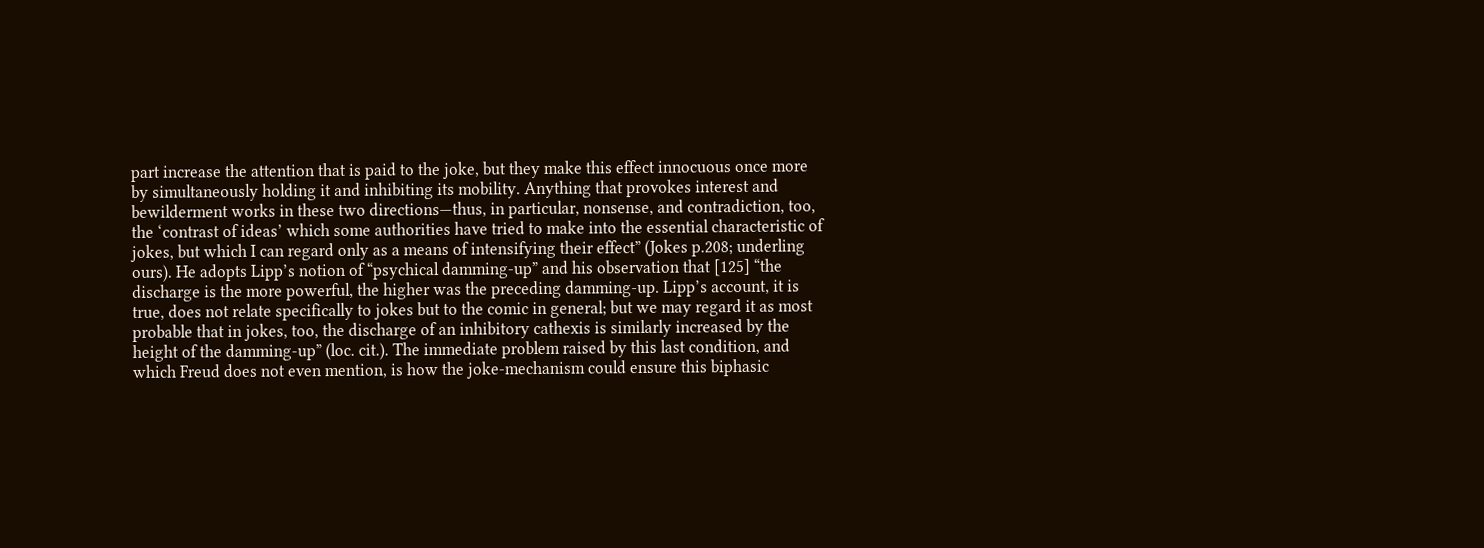part increase the attention that is paid to the joke, but they make this effect innocuous once more by simultaneously holding it and inhibiting its mobility. Anything that provokes interest and bewilderment works in these two directions—thus, in particular, nonsense, and contradiction, too, the ‘contrast of ideas’ which some authorities have tried to make into the essential characteristic of jokes, but which I can regard only as a means of intensifying their effect” (Jokes p.208; underling ours). He adopts Lipp’s notion of “psychical damming-up” and his observation that [125] “the discharge is the more powerful, the higher was the preceding damming-up. Lipp’s account, it is true, does not relate specifically to jokes but to the comic in general; but we may regard it as most probable that in jokes, too, the discharge of an inhibitory cathexis is similarly increased by the height of the damming-up” (loc. cit.). The immediate problem raised by this last condition, and which Freud does not even mention, is how the joke-mechanism could ensure this biphasic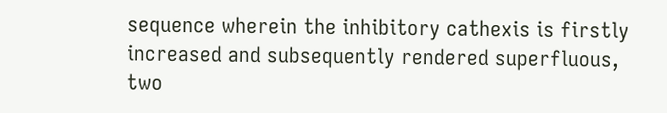sequence wherein the inhibitory cathexis is firstly increased and subsequently rendered superfluous, two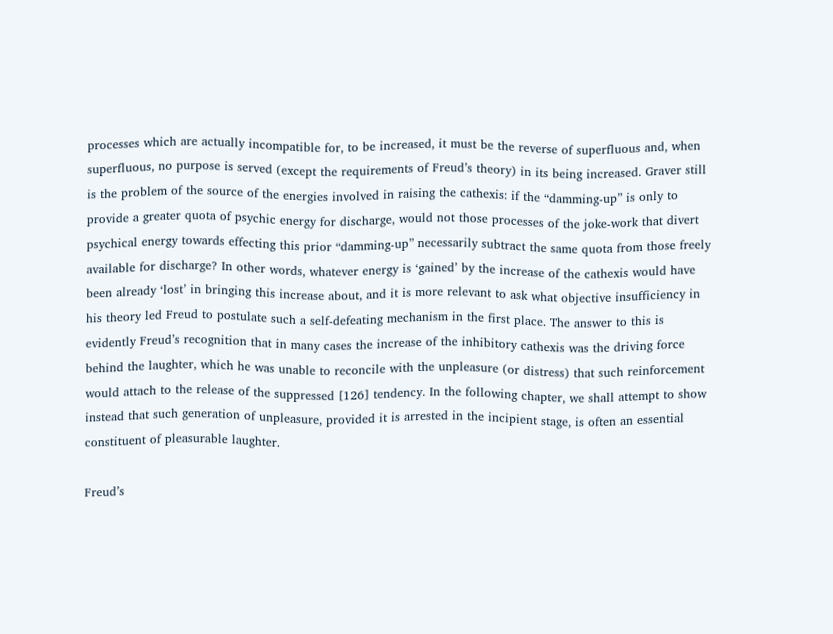processes which are actually incompatible for, to be increased, it must be the reverse of superfluous and, when superfluous, no purpose is served (except the requirements of Freud’s theory) in its being increased. Graver still is the problem of the source of the energies involved in raising the cathexis: if the “damming-up” is only to provide a greater quota of psychic energy for discharge, would not those processes of the joke-work that divert psychical energy towards effecting this prior “damming-up” necessarily subtract the same quota from those freely available for discharge? In other words, whatever energy is ‘gained’ by the increase of the cathexis would have been already ‘lost’ in bringing this increase about, and it is more relevant to ask what objective insufficiency in his theory led Freud to postulate such a self-defeating mechanism in the first place. The answer to this is evidently Freud’s recognition that in many cases the increase of the inhibitory cathexis was the driving force behind the laughter, which he was unable to reconcile with the unpleasure (or distress) that such reinforcement would attach to the release of the suppressed [126] tendency. In the following chapter, we shall attempt to show instead that such generation of unpleasure, provided it is arrested in the incipient stage, is often an essential constituent of pleasurable laughter.

Freud’s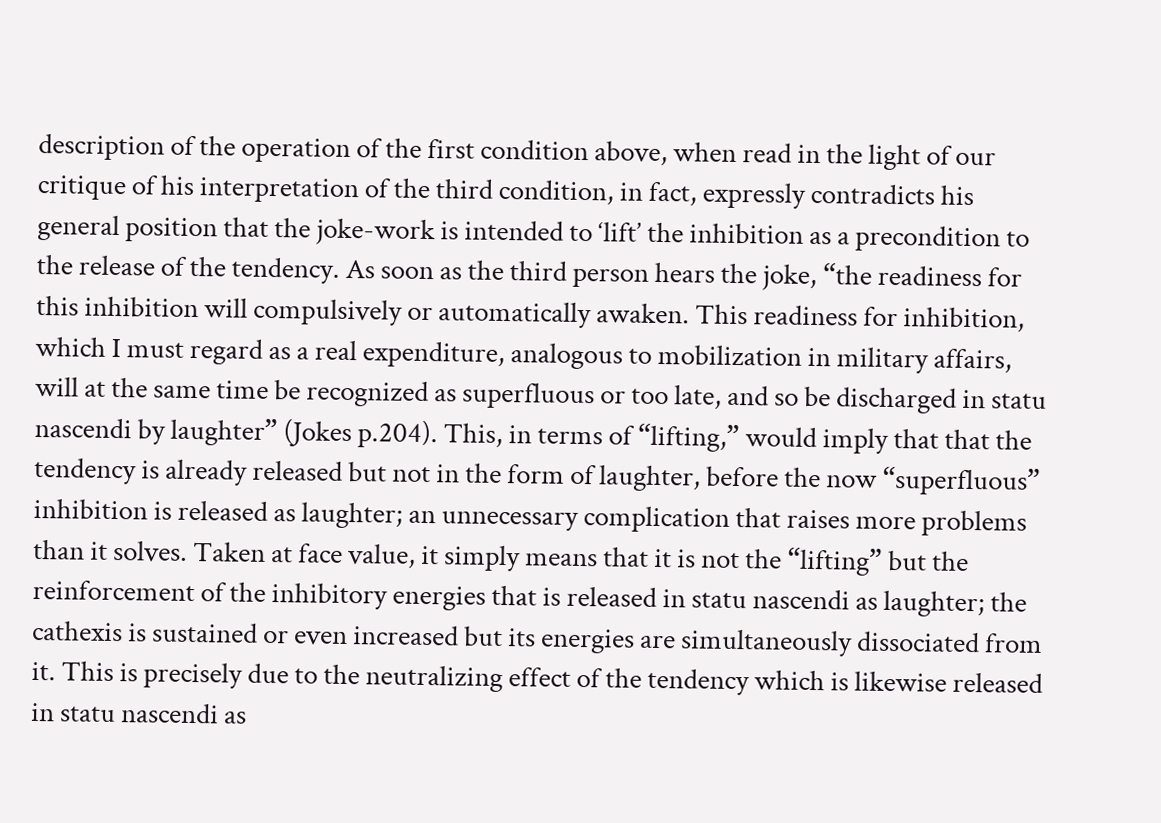description of the operation of the first condition above, when read in the light of our critique of his interpretation of the third condition, in fact, expressly contradicts his general position that the joke-work is intended to ‘lift’ the inhibition as a precondition to the release of the tendency. As soon as the third person hears the joke, “the readiness for this inhibition will compulsively or automatically awaken. This readiness for inhibition, which I must regard as a real expenditure, analogous to mobilization in military affairs, will at the same time be recognized as superfluous or too late, and so be discharged in statu nascendi by laughter” (Jokes p.204). This, in terms of “lifting,” would imply that that the tendency is already released but not in the form of laughter, before the now “superfluous” inhibition is released as laughter; an unnecessary complication that raises more problems than it solves. Taken at face value, it simply means that it is not the “lifting” but the reinforcement of the inhibitory energies that is released in statu nascendi as laughter; the cathexis is sustained or even increased but its energies are simultaneously dissociated from it. This is precisely due to the neutralizing effect of the tendency which is likewise released in statu nascendi as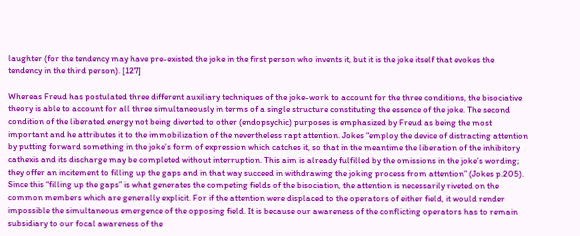laughter (for the tendency may have pre-existed the joke in the first person who invents it, but it is the joke itself that evokes the tendency in the third person). [127]

Whereas Freud has postulated three different auxiliary techniques of the joke-work to account for the three conditions, the bisociative theory is able to account for all three simultaneously in terms of a single structure constituting the essence of the joke. The second condition of the liberated energy not being diverted to other (endopsychic) purposes is emphasized by Freud as being the most important and he attributes it to the immobilization of the nevertheless rapt attention. Jokes “employ the device of distracting attention by putting forward something in the joke’s form of expression which catches it, so that in the meantime the liberation of the inhibitory cathexis and its discharge may be completed without interruption. This aim is already fulfilled by the omissions in the joke’s wording; they offer an incitement to filling up the gaps and in that way succeed in withdrawing the joking process from attention” (Jokes p.205). Since this “filling up the gaps” is what generates the competing fields of the bisociation, the attention is necessarily riveted on the common members which are generally explicit. For if the attention were displaced to the operators of either field, it would render impossible the simultaneous emergence of the opposing field. It is because our awareness of the conflicting operators has to remain subsidiary to our focal awareness of the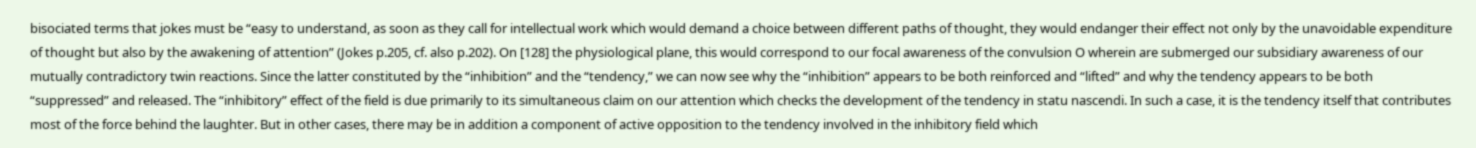bisociated terms that jokes must be “easy to understand, as soon as they call for intellectual work which would demand a choice between different paths of thought, they would endanger their effect not only by the unavoidable expenditure of thought but also by the awakening of attention” (Jokes p.205, cf. also p.202). On [128] the physiological plane, this would correspond to our focal awareness of the convulsion O wherein are submerged our subsidiary awareness of our mutually contradictory twin reactions. Since the latter constituted by the “inhibition” and the “tendency,” we can now see why the “inhibition” appears to be both reinforced and “lifted” and why the tendency appears to be both “suppressed” and released. The “inhibitory” effect of the field is due primarily to its simultaneous claim on our attention which checks the development of the tendency in statu nascendi. In such a case, it is the tendency itself that contributes most of the force behind the laughter. But in other cases, there may be in addition a component of active opposition to the tendency involved in the inhibitory field which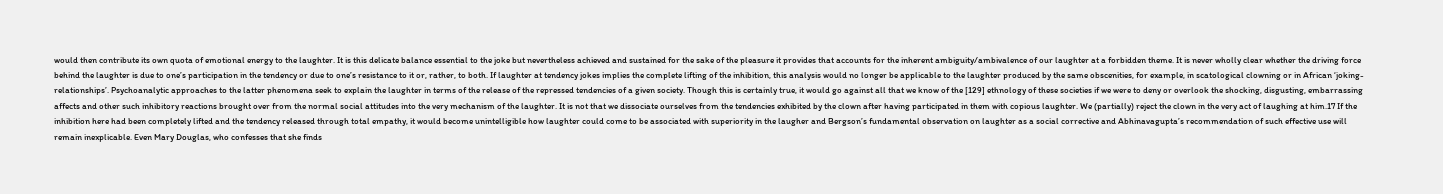would then contribute its own quota of emotional energy to the laughter. It is this delicate balance essential to the joke but nevertheless achieved and sustained for the sake of the pleasure it provides that accounts for the inherent ambiguity/ambivalence of our laughter at a forbidden theme. It is never wholly clear whether the driving force behind the laughter is due to one’s participation in the tendency or due to one’s resistance to it or, rather, to both. If laughter at tendency jokes implies the complete lifting of the inhibition, this analysis would no longer be applicable to the laughter produced by the same obscenities, for example, in scatological clowning or in African ‘joking-relationships’. Psychoanalytic approaches to the latter phenomena seek to explain the laughter in terms of the release of the repressed tendencies of a given society. Though this is certainly true, it would go against all that we know of the [129] ethnology of these societies if we were to deny or overlook the shocking, disgusting, embarrassing affects and other such inhibitory reactions brought over from the normal social attitudes into the very mechanism of the laughter. It is not that we dissociate ourselves from the tendencies exhibited by the clown after having participated in them with copious laughter. We (partially) reject the clown in the very act of laughing at him.17 If the inhibition here had been completely lifted and the tendency released through total empathy, it would become unintelligible how laughter could come to be associated with superiority in the laugher and Bergson’s fundamental observation on laughter as a social corrective and Abhinavagupta’s recommendation of such effective use will remain inexplicable. Even Mary Douglas, who confesses that she finds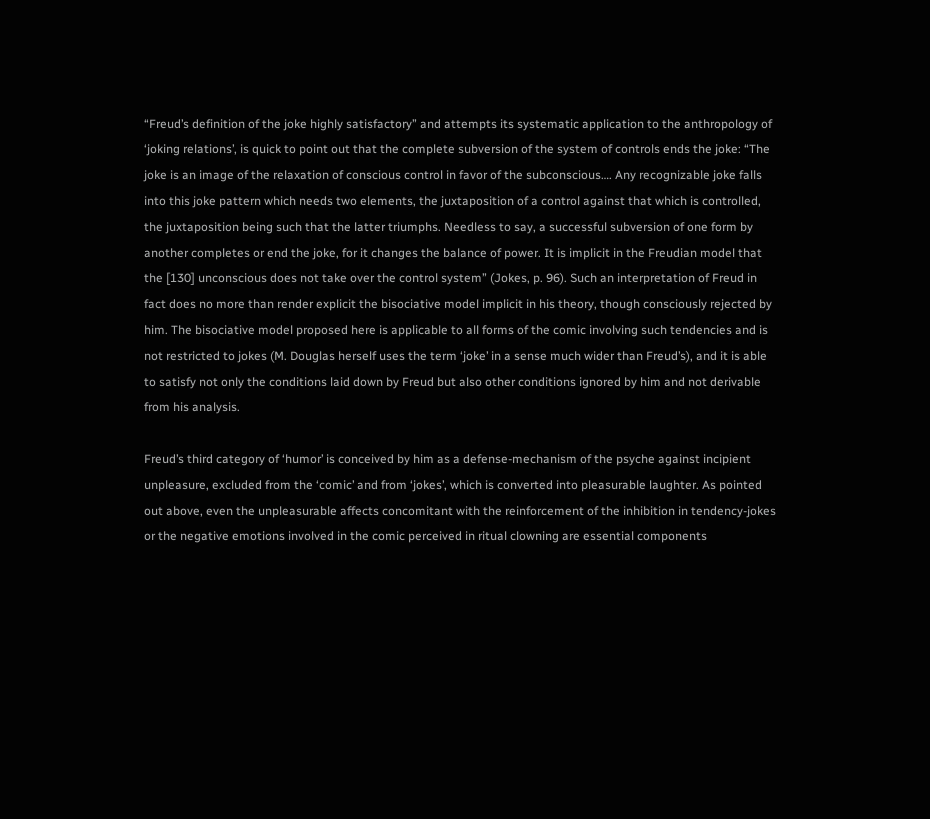“Freud’s definition of the joke highly satisfactory” and attempts its systematic application to the anthropology of ‘joking relations’, is quick to point out that the complete subversion of the system of controls ends the joke: “The joke is an image of the relaxation of conscious control in favor of the subconscious…. Any recognizable joke falls into this joke pattern which needs two elements, the juxtaposition of a control against that which is controlled, the juxtaposition being such that the latter triumphs. Needless to say, a successful subversion of one form by another completes or end the joke, for it changes the balance of power. It is implicit in the Freudian model that the [130] unconscious does not take over the control system” (Jokes, p. 96). Such an interpretation of Freud in fact does no more than render explicit the bisociative model implicit in his theory, though consciously rejected by him. The bisociative model proposed here is applicable to all forms of the comic involving such tendencies and is not restricted to jokes (M. Douglas herself uses the term ‘joke’ in a sense much wider than Freud’s), and it is able to satisfy not only the conditions laid down by Freud but also other conditions ignored by him and not derivable from his analysis.

Freud’s third category of ‘humor’ is conceived by him as a defense-mechanism of the psyche against incipient unpleasure, excluded from the ‘comic’ and from ‘jokes’, which is converted into pleasurable laughter. As pointed out above, even the unpleasurable affects concomitant with the reinforcement of the inhibition in tendency-jokes or the negative emotions involved in the comic perceived in ritual clowning are essential components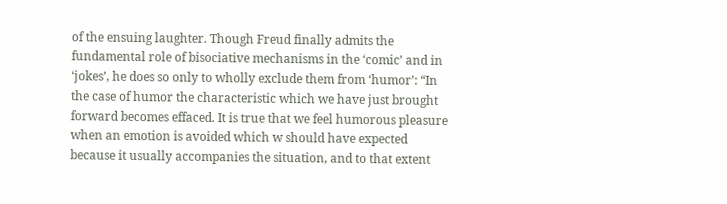of the ensuing laughter. Though Freud finally admits the fundamental role of bisociative mechanisms in the ‘comic’ and in ‘jokes’, he does so only to wholly exclude them from ‘humor’: “In the case of humor the characteristic which we have just brought forward becomes effaced. It is true that we feel humorous pleasure when an emotion is avoided which w should have expected because it usually accompanies the situation, and to that extent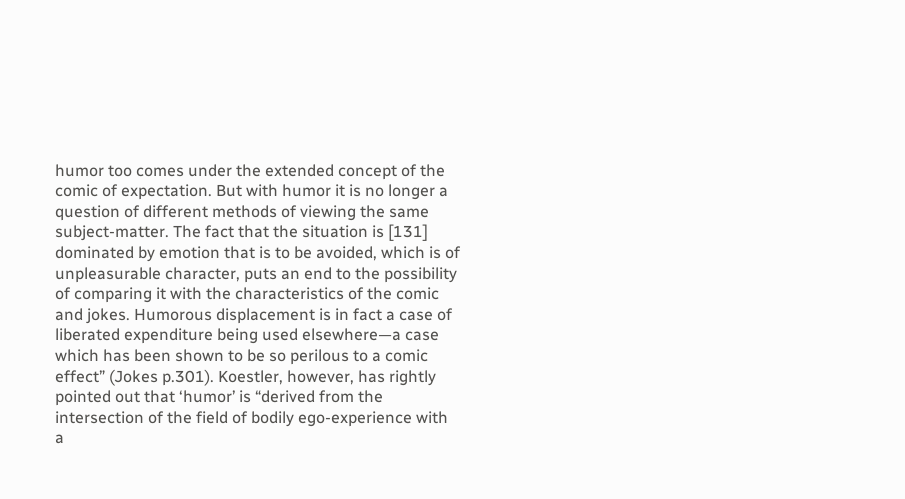humor too comes under the extended concept of the comic of expectation. But with humor it is no longer a question of different methods of viewing the same subject-matter. The fact that the situation is [131] dominated by emotion that is to be avoided, which is of unpleasurable character, puts an end to the possibility of comparing it with the characteristics of the comic and jokes. Humorous displacement is in fact a case of liberated expenditure being used elsewhere—a case which has been shown to be so perilous to a comic effect” (Jokes p.301). Koestler, however, has rightly pointed out that ‘humor’ is “derived from the intersection of the field of bodily ego-experience with a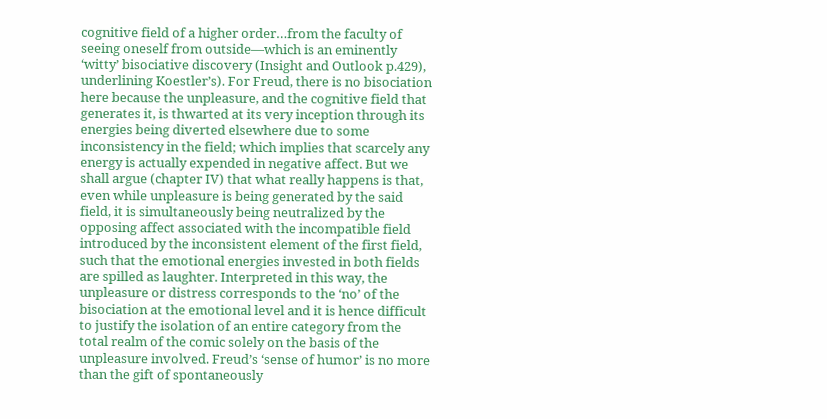cognitive field of a higher order…from the faculty of seeing oneself from outside—which is an eminently ‘witty’ bisociative discovery (Insight and Outlook p.429), underlining Koestler’s). For Freud, there is no bisociation here because the unpleasure, and the cognitive field that generates it, is thwarted at its very inception through its energies being diverted elsewhere due to some inconsistency in the field; which implies that scarcely any energy is actually expended in negative affect. But we shall argue (chapter IV) that what really happens is that, even while unpleasure is being generated by the said field, it is simultaneously being neutralized by the opposing affect associated with the incompatible field introduced by the inconsistent element of the first field, such that the emotional energies invested in both fields are spilled as laughter. Interpreted in this way, the unpleasure or distress corresponds to the ‘no’ of the bisociation at the emotional level and it is hence difficult to justify the isolation of an entire category from the total realm of the comic solely on the basis of the unpleasure involved. Freud’s ‘sense of humor’ is no more than the gift of spontaneously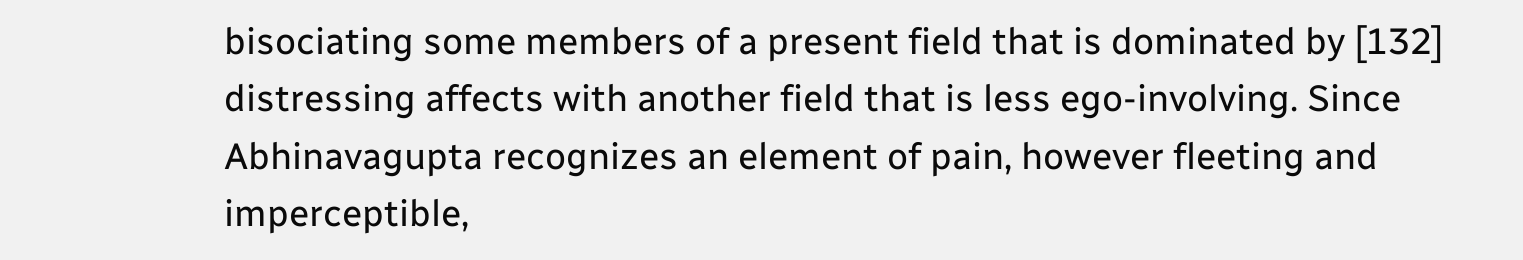bisociating some members of a present field that is dominated by [132] distressing affects with another field that is less ego-involving. Since Abhinavagupta recognizes an element of pain, however fleeting and imperceptible,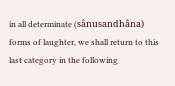in all determinate (sânusandhâna) forms of laughter, we shall return to this last category in the following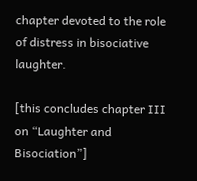chapter devoted to the role of distress in bisociative laughter.

[this concludes chapter III on “Laughter and Bisociation”]